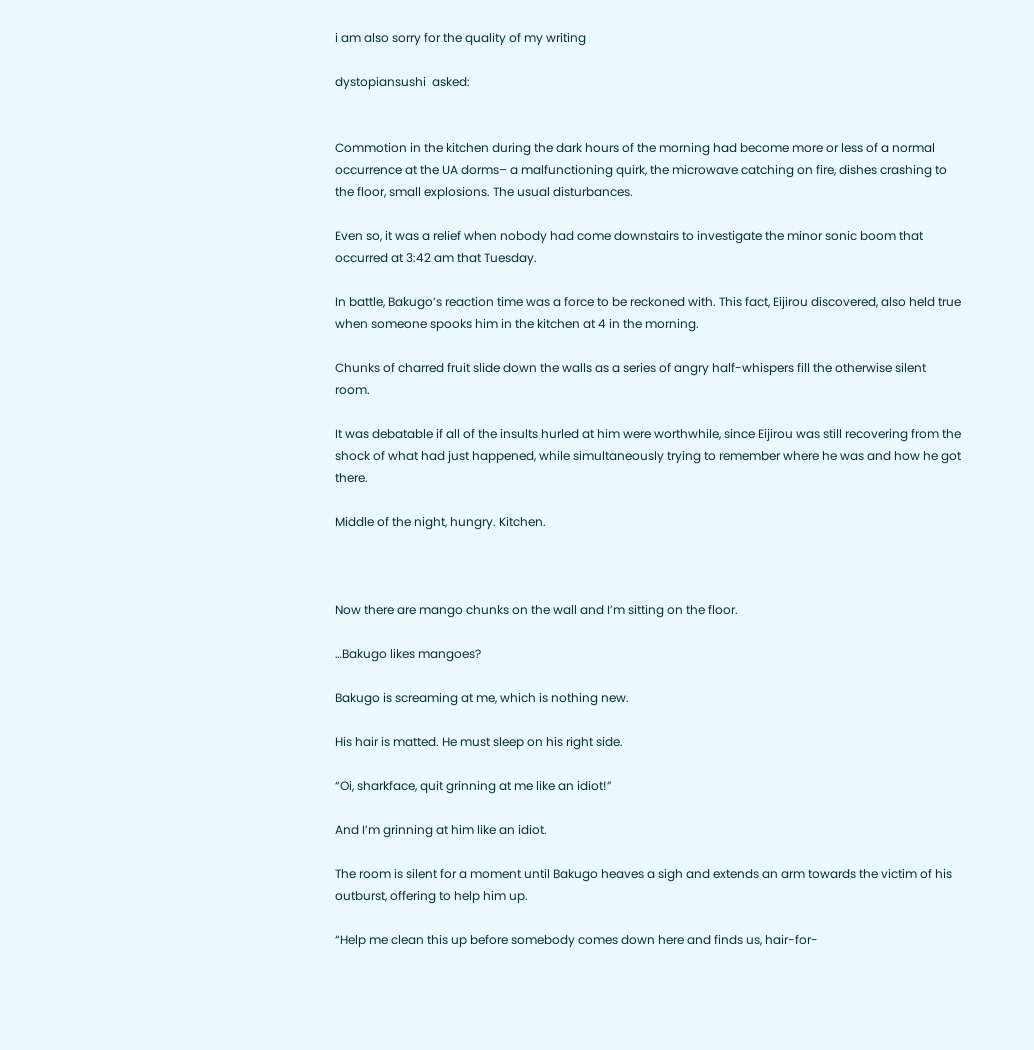i am also sorry for the quality of my writing

dystopiansushi  asked:


Commotion in the kitchen during the dark hours of the morning had become more or less of a normal occurrence at the UA dorms– a malfunctioning quirk, the microwave catching on fire, dishes crashing to the floor, small explosions. The usual disturbances.

Even so, it was a relief when nobody had come downstairs to investigate the minor sonic boom that occurred at 3:42 am that Tuesday.

In battle, Bakugo’s reaction time was a force to be reckoned with. This fact, Eijirou discovered, also held true when someone spooks him in the kitchen at 4 in the morning.

Chunks of charred fruit slide down the walls as a series of angry half-whispers fill the otherwise silent room.

It was debatable if all of the insults hurled at him were worthwhile, since Eijirou was still recovering from the shock of what had just happened, while simultaneously trying to remember where he was and how he got there.

Middle of the night, hungry. Kitchen.



Now there are mango chunks on the wall and I’m sitting on the floor.

…Bakugo likes mangoes?

Bakugo is screaming at me, which is nothing new.

His hair is matted. He must sleep on his right side.

“Oi, sharkface, quit grinning at me like an idiot!”

And I’m grinning at him like an idiot.

The room is silent for a moment until Bakugo heaves a sigh and extends an arm towards the victim of his outburst, offering to help him up.

“Help me clean this up before somebody comes down here and finds us, hair-for-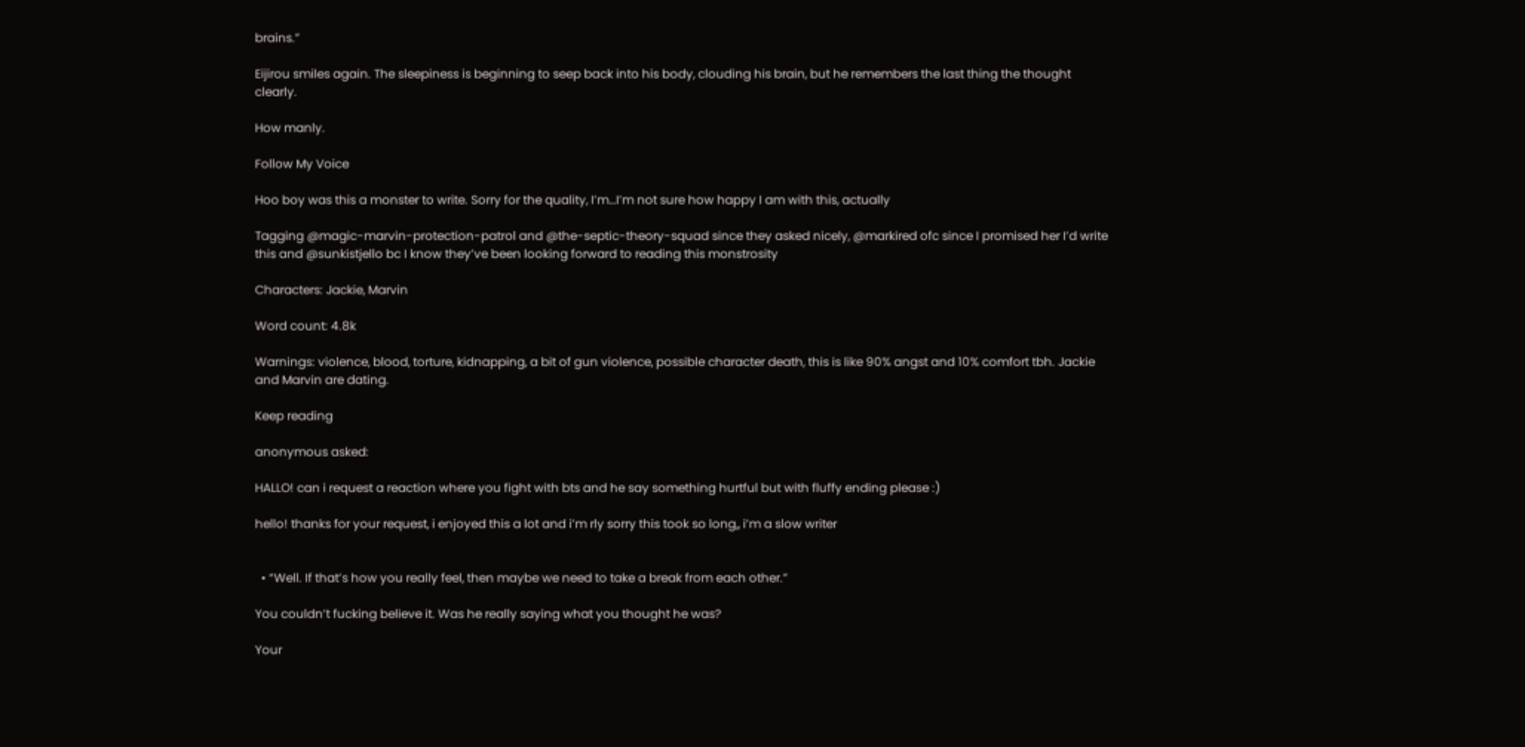brains.”

Eijirou smiles again. The sleepiness is beginning to seep back into his body, clouding his brain, but he remembers the last thing the thought clearly.

How manly.

Follow My Voice

Hoo boy was this a monster to write. Sorry for the quality, I’m…I’m not sure how happy I am with this, actually

Tagging @magic-marvin-protection-patrol and @the-septic-theory-squad since they asked nicely, @markired ofc since I promised her I’d write this and @sunkistjello bc I know they’ve been looking forward to reading this monstrosity

Characters: Jackie, Marvin

Word count: 4.8k

Warnings: violence, blood, torture, kidnapping, a bit of gun violence, possible character death, this is like 90% angst and 10% comfort tbh. Jackie and Marvin are dating.

Keep reading

anonymous asked:

HALLO! can i request a reaction where you fight with bts and he say something hurtful but with fluffy ending please :)

hello! thanks for your request, i enjoyed this a lot and i’m rly sorry this took so long,, i’m a slow writer


  • “Well. If that’s how you really feel, then maybe we need to take a break from each other.”

You couldn’t fucking believe it. Was he really saying what you thought he was?

Your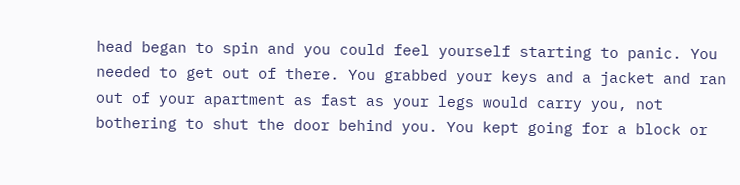head began to spin and you could feel yourself starting to panic. You needed to get out of there. You grabbed your keys and a jacket and ran out of your apartment as fast as your legs would carry you, not bothering to shut the door behind you. You kept going for a block or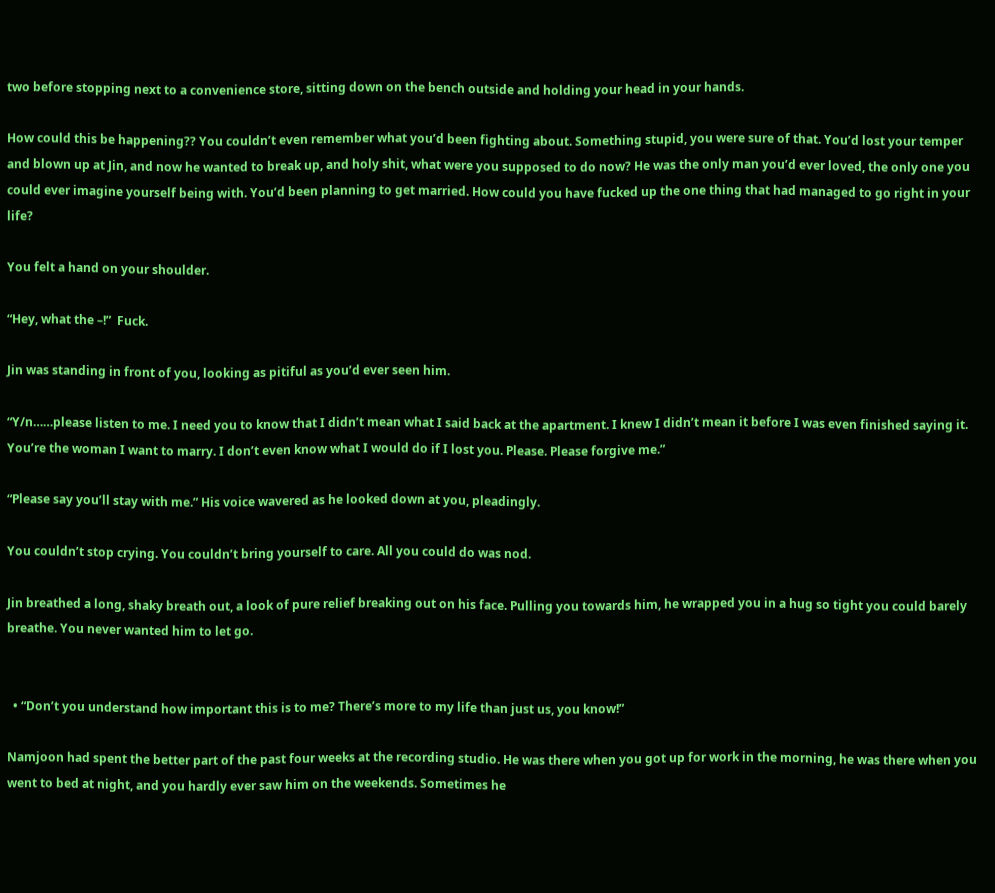two before stopping next to a convenience store, sitting down on the bench outside and holding your head in your hands.

How could this be happening?? You couldn’t even remember what you’d been fighting about. Something stupid, you were sure of that. You’d lost your temper and blown up at Jin, and now he wanted to break up, and holy shit, what were you supposed to do now? He was the only man you’d ever loved, the only one you could ever imagine yourself being with. You’d been planning to get married. How could you have fucked up the one thing that had managed to go right in your life?

You felt a hand on your shoulder.

“Hey, what the –!”  Fuck.

Jin was standing in front of you, looking as pitiful as you’d ever seen him.

“Y/n……please listen to me. I need you to know that I didn’t mean what I said back at the apartment. I knew I didn’t mean it before I was even finished saying it. You’re the woman I want to marry. I don’t even know what I would do if I lost you. Please. Please forgive me.”

“Please say you’ll stay with me.” His voice wavered as he looked down at you, pleadingly.

You couldn’t stop crying. You couldn’t bring yourself to care. All you could do was nod.

Jin breathed a long, shaky breath out, a look of pure relief breaking out on his face. Pulling you towards him, he wrapped you in a hug so tight you could barely breathe. You never wanted him to let go.


  • “Don’t you understand how important this is to me? There’s more to my life than just us, you know!”

Namjoon had spent the better part of the past four weeks at the recording studio. He was there when you got up for work in the morning, he was there when you went to bed at night, and you hardly ever saw him on the weekends. Sometimes he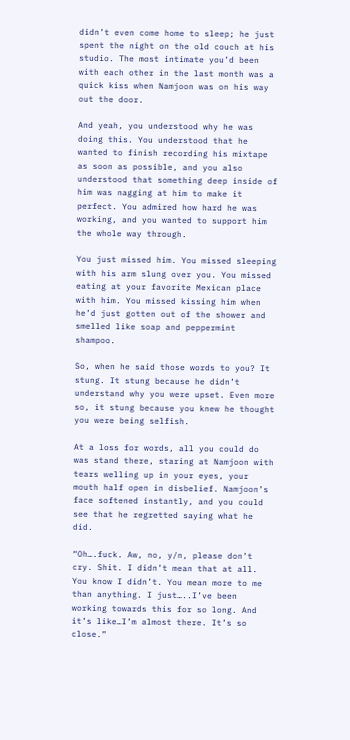didn’t even come home to sleep; he just spent the night on the old couch at his studio. The most intimate you’d been with each other in the last month was a quick kiss when Namjoon was on his way out the door.

And yeah, you understood why he was doing this. You understood that he wanted to finish recording his mixtape as soon as possible, and you also understood that something deep inside of him was nagging at him to make it perfect. You admired how hard he was working, and you wanted to support him the whole way through.

You just missed him. You missed sleeping with his arm slung over you. You missed eating at your favorite Mexican place with him. You missed kissing him when he’d just gotten out of the shower and smelled like soap and peppermint shampoo.

So, when he said those words to you? It stung. It stung because he didn’t understand why you were upset. Even more so, it stung because you knew he thought you were being selfish.

At a loss for words, all you could do was stand there, staring at Namjoon with tears welling up in your eyes, your mouth half open in disbelief. Namjoon’s face softened instantly, and you could see that he regretted saying what he did.

“Oh….fuck. Aw, no, y/n, please don’t cry. Shit. I didn’t mean that at all. You know I didn’t. You mean more to me than anything. I just…..I’ve been working towards this for so long. And it’s like…I’m almost there. It’s so close.”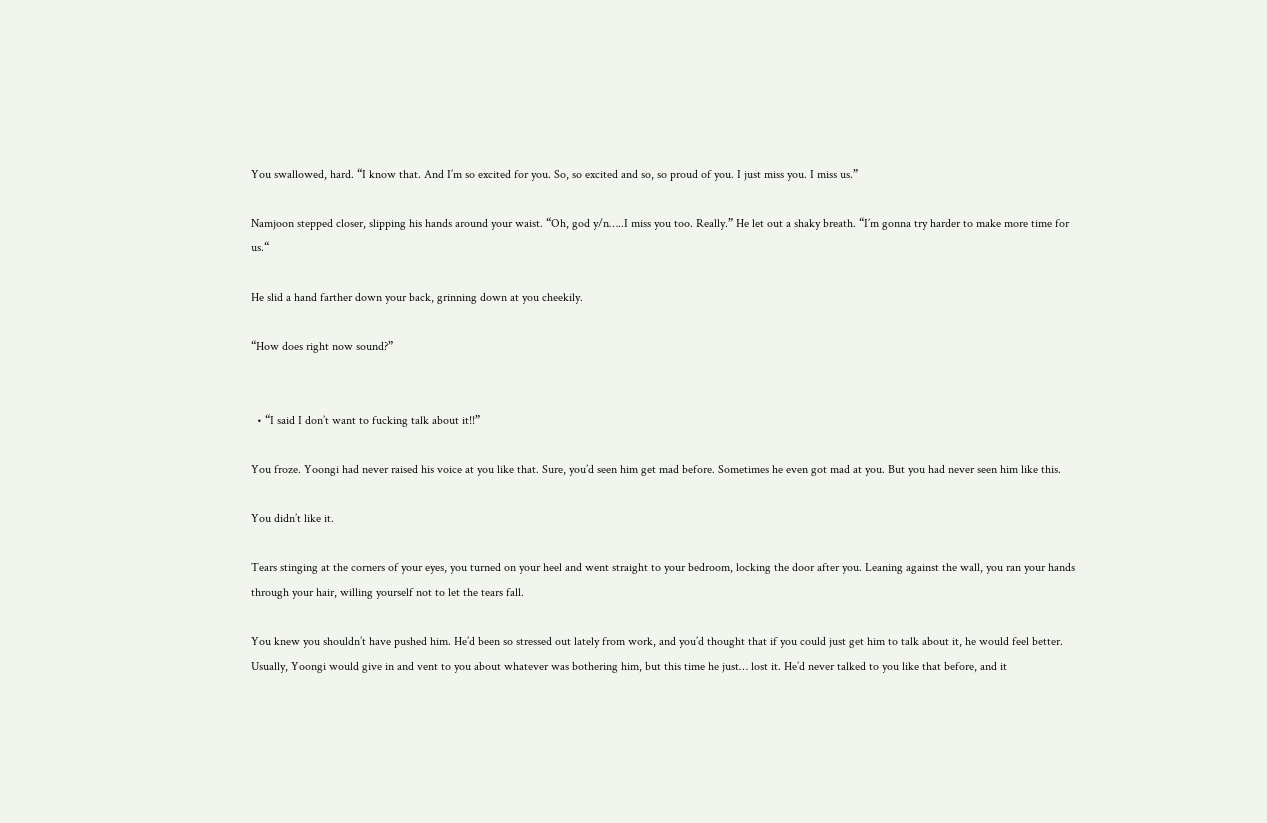You swallowed, hard. “I know that. And I’m so excited for you. So, so excited and so, so proud of you. I just miss you. I miss us.”

Namjoon stepped closer, slipping his hands around your waist. “Oh, god y/n…..I miss you too. Really.” He let out a shaky breath. “I’m gonna try harder to make more time for us.“

He slid a hand farther down your back, grinning down at you cheekily.

“How does right now sound?”


  • “I said I don’t want to fucking talk about it!!”

You froze. Yoongi had never raised his voice at you like that. Sure, you’d seen him get mad before. Sometimes he even got mad at you. But you had never seen him like this.

You didn’t like it.

Tears stinging at the corners of your eyes, you turned on your heel and went straight to your bedroom, locking the door after you. Leaning against the wall, you ran your hands through your hair, willing yourself not to let the tears fall.

You knew you shouldn’t have pushed him. He’d been so stressed out lately from work, and you’d thought that if you could just get him to talk about it, he would feel better. Usually, Yoongi would give in and vent to you about whatever was bothering him, but this time he just… lost it. He’d never talked to you like that before, and it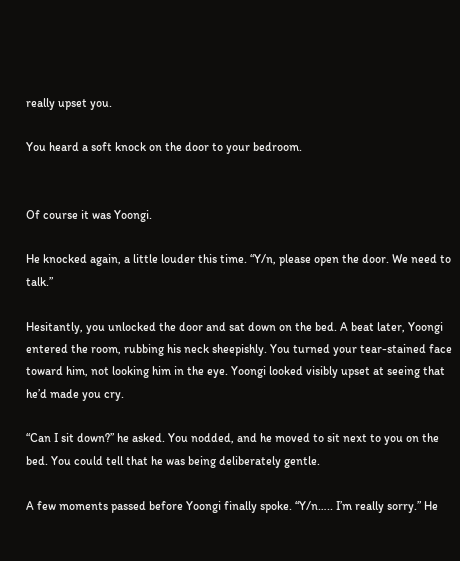really upset you.

You heard a soft knock on the door to your bedroom.


Of course it was Yoongi.

He knocked again, a little louder this time. “Y/n, please open the door. We need to talk.”

Hesitantly, you unlocked the door and sat down on the bed. A beat later, Yoongi entered the room, rubbing his neck sheepishly. You turned your tear-stained face toward him, not looking him in the eye. Yoongi looked visibly upset at seeing that he’d made you cry.

“Can I sit down?” he asked. You nodded, and he moved to sit next to you on the bed. You could tell that he was being deliberately gentle.

A few moments passed before Yoongi finally spoke. “Y/n….. I’m really sorry.” He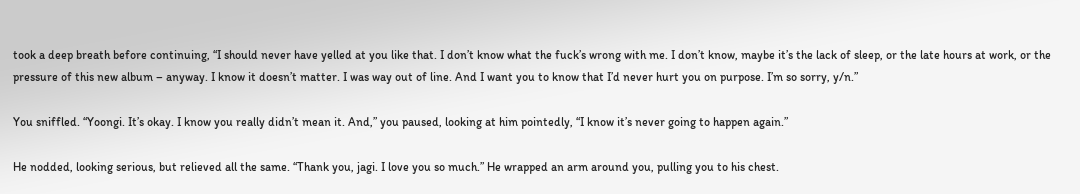took a deep breath before continuing, “I should never have yelled at you like that. I don’t know what the fuck’s wrong with me. I don’t know, maybe it’s the lack of sleep, or the late hours at work, or the pressure of this new album – anyway. I know it doesn’t matter. I was way out of line. And I want you to know that I’d never hurt you on purpose. I’m so sorry, y/n.”

You sniffled. “Yoongi. It’s okay. I know you really didn’t mean it. And,” you paused, looking at him pointedly, “I know it’s never going to happen again.”

He nodded, looking serious, but relieved all the same. “Thank you, jagi. I love you so much.” He wrapped an arm around you, pulling you to his chest.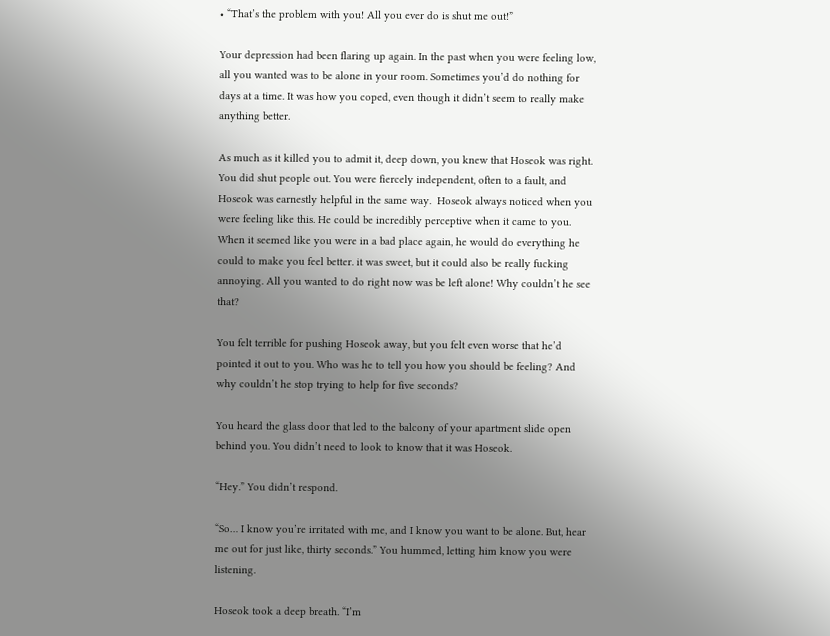• “That’s the problem with you! All you ever do is shut me out!”

Your depression had been flaring up again. In the past when you were feeling low, all you wanted was to be alone in your room. Sometimes you’d do nothing for days at a time. It was how you coped, even though it didn’t seem to really make anything better.

As much as it killed you to admit it, deep down, you knew that Hoseok was right. You did shut people out. You were fiercely independent, often to a fault, and Hoseok was earnestly helpful in the same way.  Hoseok always noticed when you were feeling like this. He could be incredibly perceptive when it came to you. When it seemed like you were in a bad place again, he would do everything he could to make you feel better. it was sweet, but it could also be really fucking annoying. All you wanted to do right now was be left alone! Why couldn’t he see that?

You felt terrible for pushing Hoseok away, but you felt even worse that he’d pointed it out to you. Who was he to tell you how you should be feeling? And why couldn’t he stop trying to help for five seconds?

You heard the glass door that led to the balcony of your apartment slide open behind you. You didn’t need to look to know that it was Hoseok.

“Hey.” You didn’t respond.

“So… I know you’re irritated with me, and I know you want to be alone. But, hear me out for just like, thirty seconds.” You hummed, letting him know you were listening.

Hoseok took a deep breath. “I’m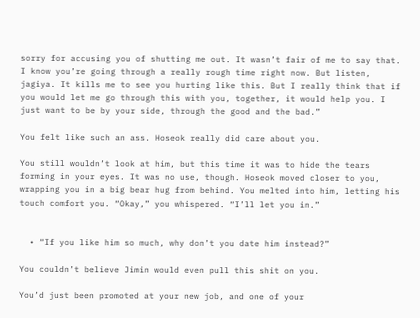sorry for accusing you of shutting me out. It wasn’t fair of me to say that. I know you’re going through a really rough time right now. But listen, jagiya. It kills me to see you hurting like this. But I really think that if you would let me go through this with you, together, it would help you. I just want to be by your side, through the good and the bad.”

You felt like such an ass. Hoseok really did care about you.

You still wouldn’t look at him, but this time it was to hide the tears forming in your eyes. It was no use, though. Hoseok moved closer to you, wrapping you in a big bear hug from behind. You melted into him, letting his touch comfort you. “Okay,” you whispered. “I’ll let you in.”


  • “If you like him so much, why don’t you date him instead?”

You couldn’t believe Jimin would even pull this shit on you.

You’d just been promoted at your new job, and one of your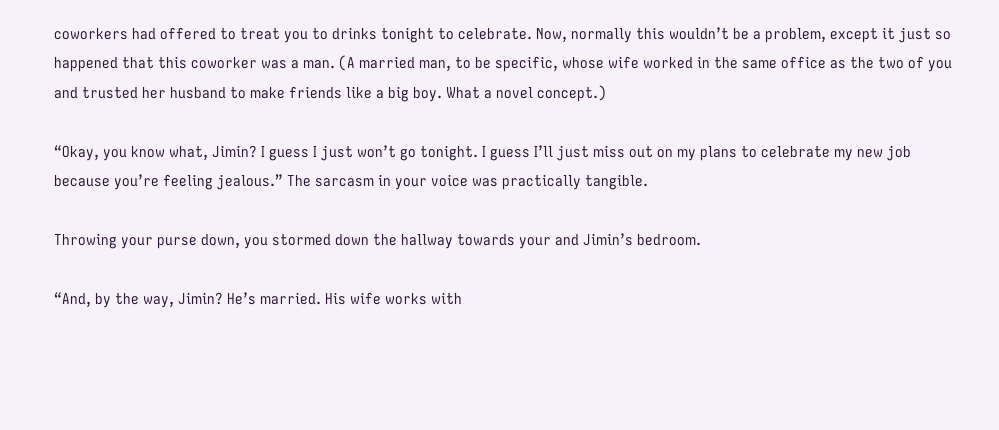coworkers had offered to treat you to drinks tonight to celebrate. Now, normally this wouldn’t be a problem, except it just so happened that this coworker was a man. (A married man, to be specific, whose wife worked in the same office as the two of you and trusted her husband to make friends like a big boy. What a novel concept.)

“Okay, you know what, Jimin? I guess I just won’t go tonight. I guess I’ll just miss out on my plans to celebrate my new job because you’re feeling jealous.” The sarcasm in your voice was practically tangible.

Throwing your purse down, you stormed down the hallway towards your and Jimin’s bedroom.

“And, by the way, Jimin? He’s married. His wife works with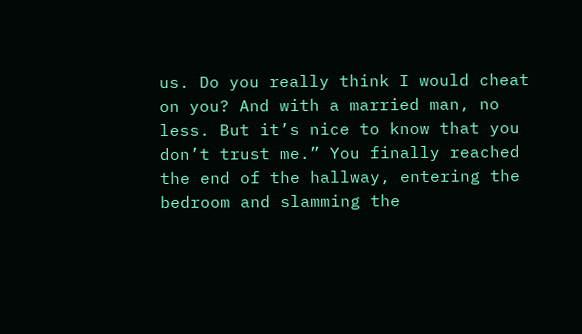us. Do you really think I would cheat on you? And with a married man, no less. But it’s nice to know that you don’t trust me.” You finally reached the end of the hallway, entering the bedroom and slamming the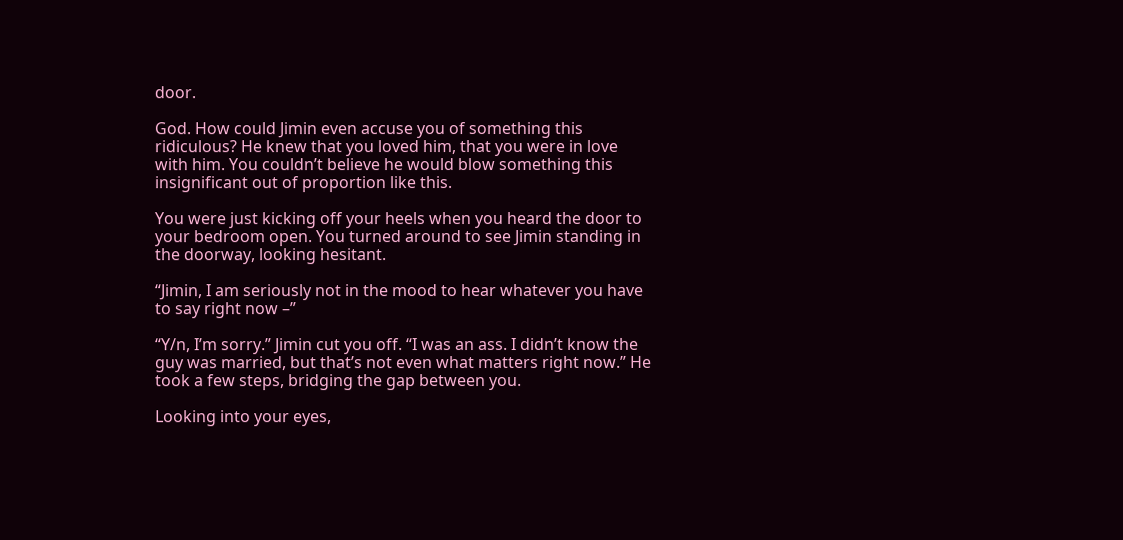door.

God. How could Jimin even accuse you of something this ridiculous? He knew that you loved him, that you were in love with him. You couldn’t believe he would blow something this insignificant out of proportion like this.

You were just kicking off your heels when you heard the door to your bedroom open. You turned around to see Jimin standing in the doorway, looking hesitant.

“Jimin, I am seriously not in the mood to hear whatever you have to say right now –”

“Y/n, I’m sorry.” Jimin cut you off. “I was an ass. I didn’t know the guy was married, but that’s not even what matters right now.” He took a few steps, bridging the gap between you.

Looking into your eyes,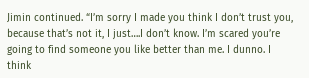Jimin continued. “I’m sorry I made you think I don’t trust you, because that’s not it, I just….I don’t know. I’m scared you’re going to find someone you like better than me. I dunno. I think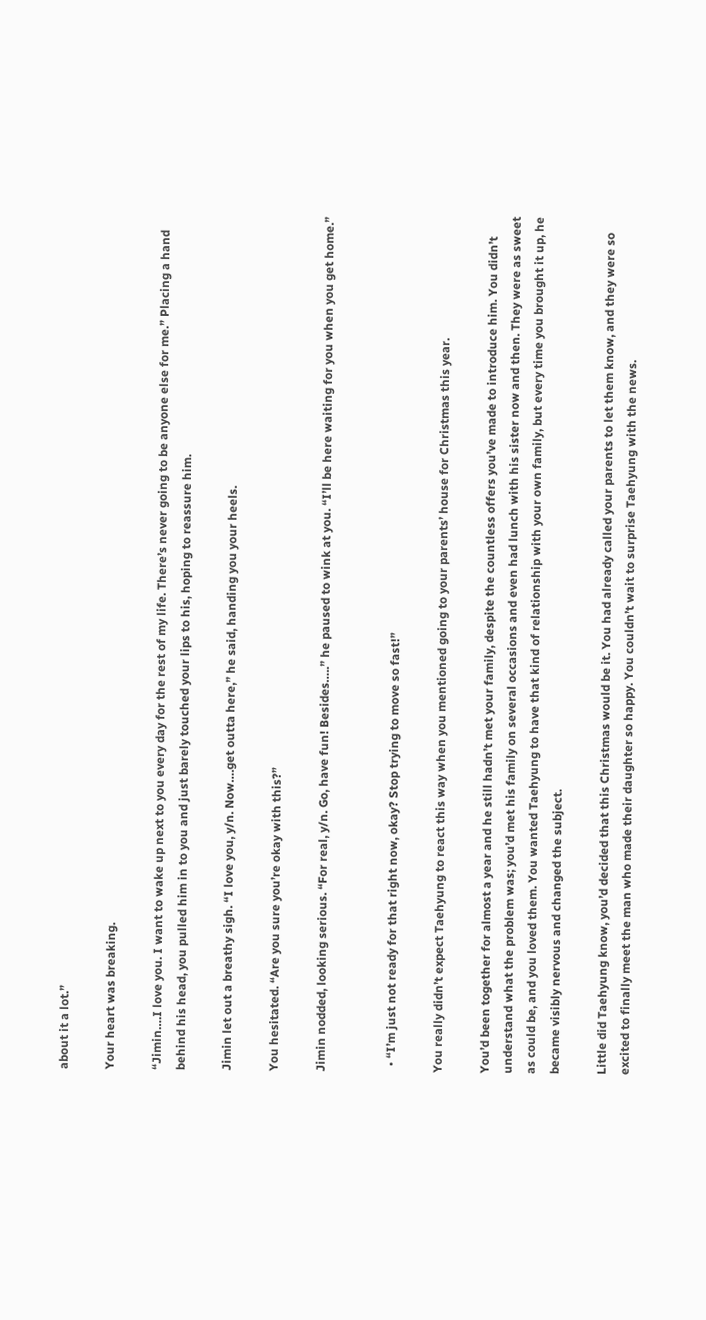about it a lot.”

Your heart was breaking.

“Jimin….I love you. I want to wake up next to you every day for the rest of my life. There’s never going to be anyone else for me.” Placing a hand behind his head, you pulled him in to you and just barely touched your lips to his, hoping to reassure him.

Jimin let out a breathy sigh. “I love you, y/n. Now….get outta here,” he said, handing you your heels.

You hesitated. “Are you sure you’re okay with this?”

Jimin nodded, looking serious. “For real, y/n. Go, have fun! Besides…..” he paused to wink at you. “I’ll be here waiting for you when you get home.”


  • “I’m just not ready for that right now, okay? Stop trying to move so fast!”

You really didn’t expect Taehyung to react this way when you mentioned going to your parents’ house for Christmas this year.

You’d been together for almost a year and he still hadn’t met your family, despite the countless offers you’ve made to introduce him. You didn’t understand what the problem was; you’d met his family on several occasions and even had lunch with his sister now and then. They were as sweet as could be, and you loved them. You wanted Taehyung to have that kind of relationship with your own family, but every time you brought it up, he became visibly nervous and changed the subject.

Little did Taehyung know, you’d decided that this Christmas would be it. You had already called your parents to let them know, and they were so excited to finally meet the man who made their daughter so happy. You couldn’t wait to surprise Taehyung with the news.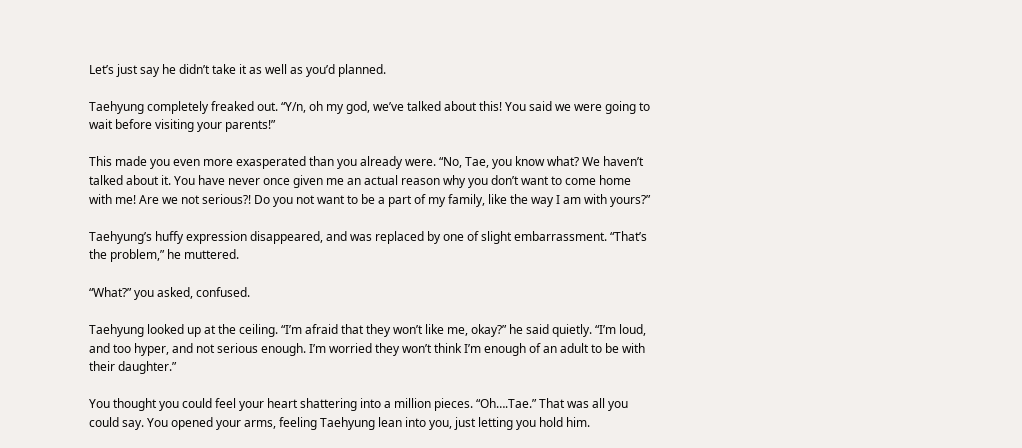Let’s just say he didn’t take it as well as you’d planned.

Taehyung completely freaked out. “Y/n, oh my god, we’ve talked about this! You said we were going to wait before visiting your parents!”

This made you even more exasperated than you already were. “No, Tae, you know what? We haven’t talked about it. You have never once given me an actual reason why you don’t want to come home with me! Are we not serious?! Do you not want to be a part of my family, like the way I am with yours?”

Taehyung’s huffy expression disappeared, and was replaced by one of slight embarrassment. “That’s the problem,” he muttered.

“What?” you asked, confused.

Taehyung looked up at the ceiling. “I’m afraid that they won’t like me, okay?” he said quietly. “I’m loud, and too hyper, and not serious enough. I’m worried they won’t think I’m enough of an adult to be with their daughter.”

You thought you could feel your heart shattering into a million pieces. “Oh….Tae.” That was all you could say. You opened your arms, feeling Taehyung lean into you, just letting you hold him.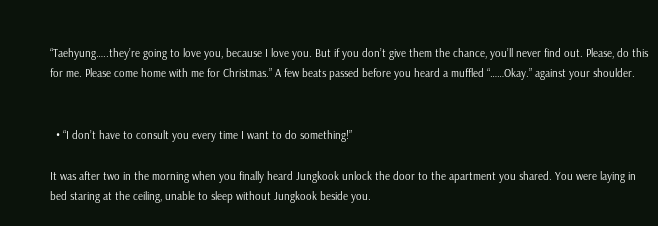“Taehyung…..they’re going to love you, because I love you. But if you don’t give them the chance, you’ll never find out. Please, do this for me. Please come home with me for Christmas.” A few beats passed before you heard a muffled “……Okay.” against your shoulder.


  • “I don’t have to consult you every time I want to do something!”

It was after two in the morning when you finally heard Jungkook unlock the door to the apartment you shared. You were laying in bed staring at the ceiling, unable to sleep without Jungkook beside you.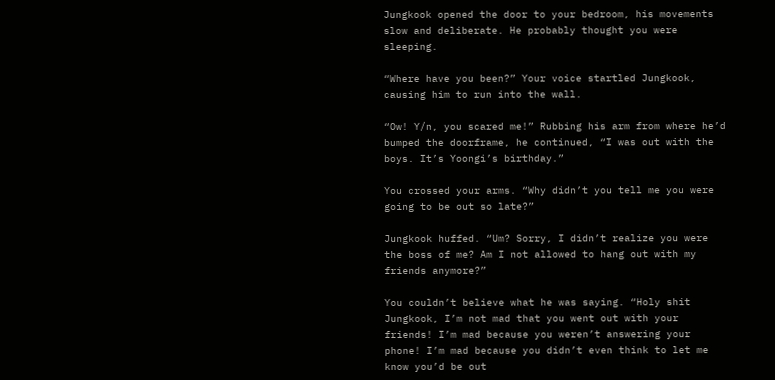Jungkook opened the door to your bedroom, his movements slow and deliberate. He probably thought you were sleeping.

“Where have you been?” Your voice startled Jungkook, causing him to run into the wall.

“Ow! Y/n, you scared me!” Rubbing his arm from where he’d bumped the doorframe, he continued, “I was out with the boys. It’s Yoongi’s birthday.”

You crossed your arms. “Why didn’t you tell me you were going to be out so late?”

Jungkook huffed. “Um? Sorry, I didn’t realize you were the boss of me? Am I not allowed to hang out with my friends anymore?”

You couldn’t believe what he was saying. “Holy shit Jungkook, I’m not mad that you went out with your friends! I’m mad because you weren’t answering your phone! I’m mad because you didn’t even think to let me know you’d be out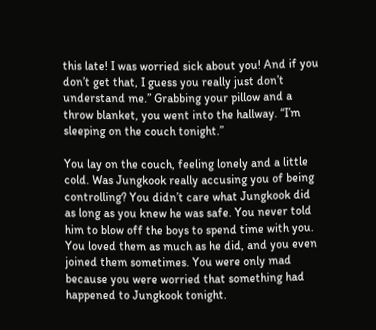this late! I was worried sick about you! And if you don’t get that, I guess you really just don’t understand me.” Grabbing your pillow and a throw blanket, you went into the hallway. “I’m sleeping on the couch tonight.”

You lay on the couch, feeling lonely and a little cold. Was Jungkook really accusing you of being controlling? You didn’t care what Jungkook did as long as you knew he was safe. You never told him to blow off the boys to spend time with you. You loved them as much as he did, and you even joined them sometimes. You were only mad because you were worried that something had happened to Jungkook tonight.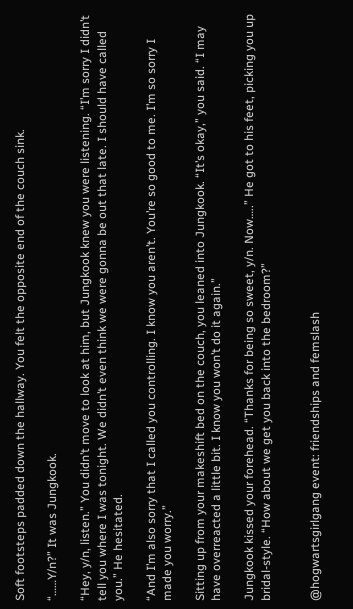Soft footsteps padded down the hallway. You felt the opposite end of the couch sink.

“……Y/n?” It was Jungkook.

“Hey, y/n, listen.” You didn’t move to look at him, but Jungkook knew you were listening. “I’m sorry I didn’t tell you where I was tonight. We didn’t even think we were gonna be out that late. I should have called you.” He hesitated.

“And I’m also sorry that I called you controlling. I know you aren’t. You’re so good to me. I’m so sorry I made you worry.”

Sitting up from your makeshift bed on the couch, you leaned into Jungkook. “It’s okay,” you said. “I may have overreacted a little bit. I know you won’t do it again.”

Jungkook kissed your forehead. “Thanks for being so sweet, y/n. Now…..” He got to his feet, picking you up bridal-style. “How about we get you back into the bedroom?”


@hogwartsgirlgang event: friendships and femslash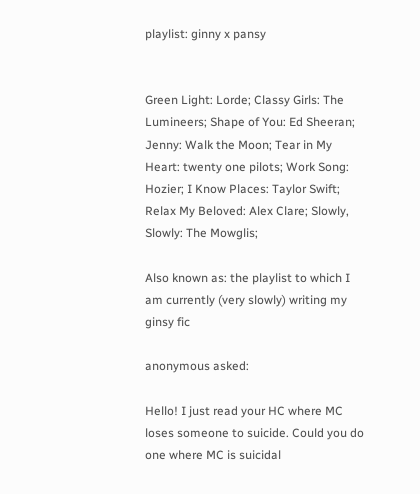playlist: ginny x pansy


Green Light: Lorde; Classy Girls: The Lumineers; Shape of You: Ed Sheeran; Jenny: Walk the Moon; Tear in My Heart: twenty one pilots; Work Song: Hozier; I Know Places: Taylor Swift; Relax My Beloved: Alex Clare; Slowly, Slowly: The Mowglis;

Also known as: the playlist to which I am currently (very slowly) writing my ginsy fic

anonymous asked:

Hello! I just read your HC where MC loses someone to suicide. Could you do one where MC is suicidal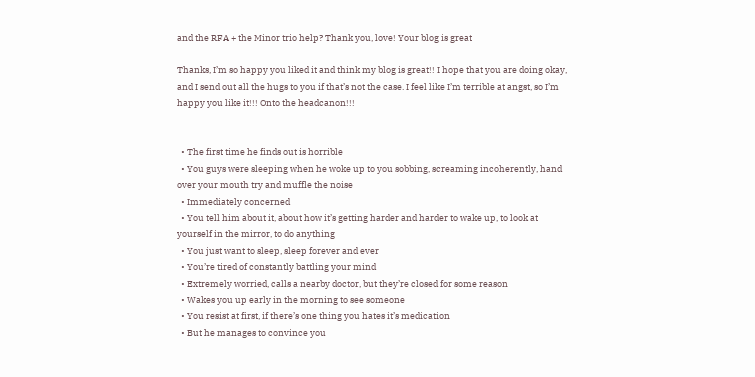and the RFA + the Minor trio help? Thank you, love! Your blog is great

Thanks, I’m so happy you liked it and think my blog is great!! I hope that you are doing okay, and I send out all the hugs to you if that’s not the case. I feel like I’m terrible at angst, so I’m happy you like it!!! Onto the headcanon!!!


  • The first time he finds out is horrible
  • You guys were sleeping when he woke up to you sobbing, screaming incoherently, hand over your mouth try and muffle the noise
  • Immediately concerned
  • You tell him about it, about how it’s getting harder and harder to wake up, to look at yourself in the mirror, to do anything
  • You just want to sleep, sleep forever and ever
  • You’re tired of constantly battling your mind
  • Extremely worried, calls a nearby doctor, but they’re closed for some reason
  • Wakes you up early in the morning to see someone
  • You resist at first, if there’s one thing you hates it’s medication
  • But he manages to convince you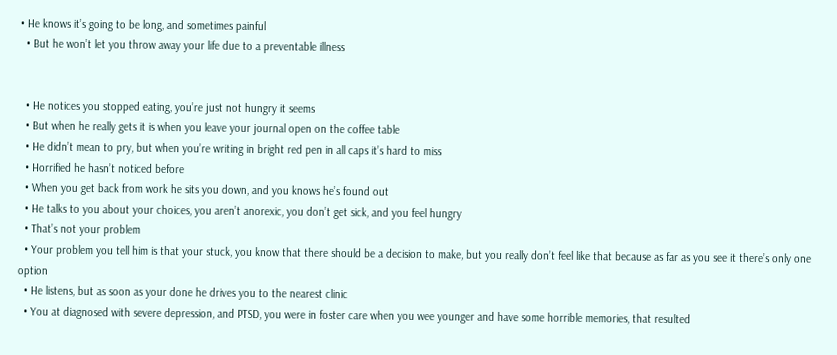• He knows it’s going to be long, and sometimes painful
  • But he won’t let you throw away your life due to a preventable illness


  • He notices you stopped eating, you’re just not hungry it seems
  • But when he really gets it is when you leave your journal open on the coffee table
  • He didn’t mean to pry, but when you’re writing in bright red pen in all caps it’s hard to miss
  • Horrified he hasn’t noticed before
  • When you get back from work he sits you down, and you knows he’s found out
  • He talks to you about your choices, you aren’t anorexic, you don’t get sick, and you feel hungry
  • That’s not your problem
  • Your problem you tell him is that your stuck, you know that there should be a decision to make, but you really don’t feel like that because as far as you see it there’s only one option
  • He listens, but as soon as your done he drives you to the nearest clinic
  • You at diagnosed with severe depression, and PTSD, you were in foster care when you wee younger and have some horrible memories, that resulted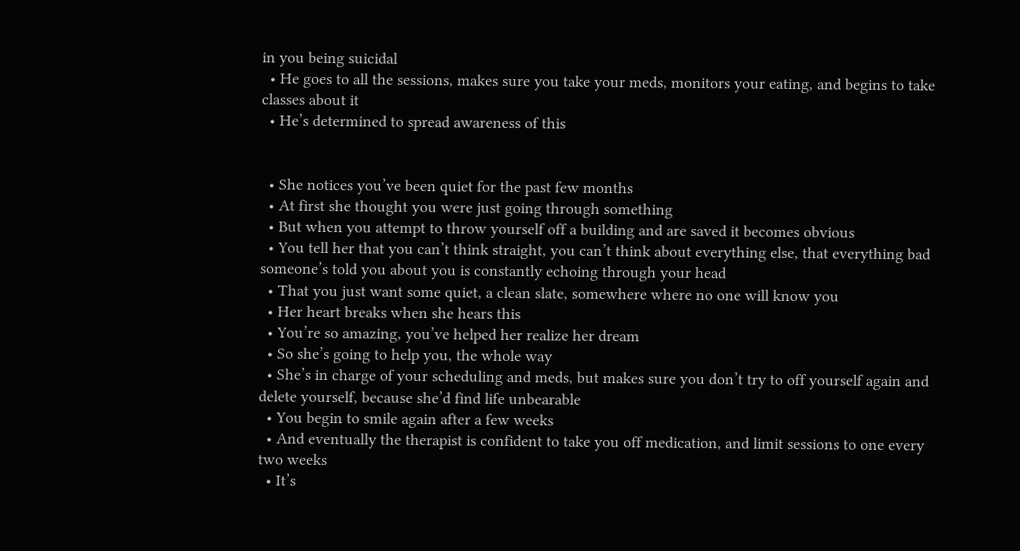in you being suicidal
  • He goes to all the sessions, makes sure you take your meds, monitors your eating, and begins to take classes about it
  • He’s determined to spread awareness of this


  • She notices you’ve been quiet for the past few months
  • At first she thought you were just going through something
  • But when you attempt to throw yourself off a building and are saved it becomes obvious
  • You tell her that you can’t think straight, you can’t think about everything else, that everything bad someone’s told you about you is constantly echoing through your head
  • That you just want some quiet, a clean slate, somewhere where no one will know you
  • Her heart breaks when she hears this
  • You’re so amazing, you’ve helped her realize her dream
  • So she’s going to help you, the whole way
  • She’s in charge of your scheduling and meds, but makes sure you don’t try to off yourself again and delete yourself, because she’d find life unbearable
  • You begin to smile again after a few weeks
  • And eventually the therapist is confident to take you off medication, and limit sessions to one every two weeks
  • It’s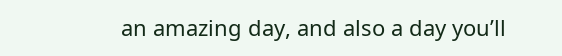an amazing day, and also a day you’ll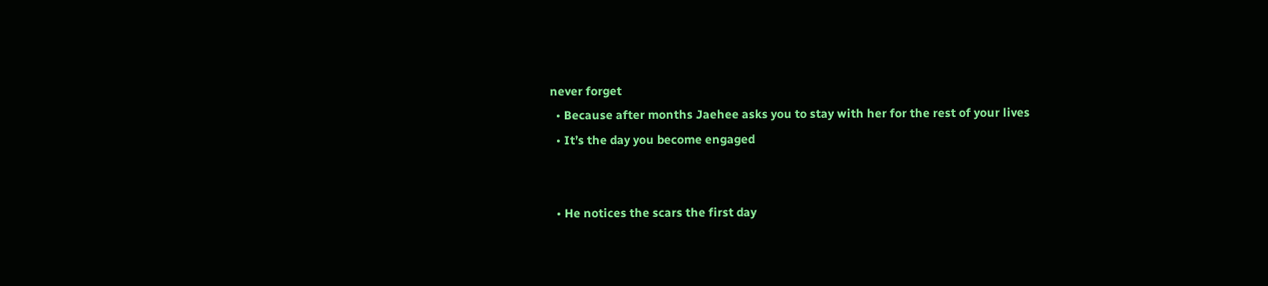never forget
  • Because after months Jaehee asks you to stay with her for the rest of your lives
  • It’s the day you become engaged


  • He notices the scars the first day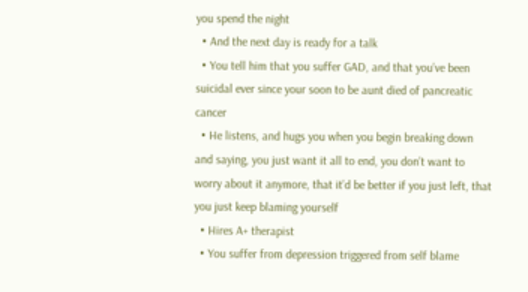you spend the night
  • And the next day is ready for a talk
  • You tell him that you suffer GAD, and that you’ve been suicidal ever since your soon to be aunt died of pancreatic cancer
  • He listens, and hugs you when you begin breaking down and saying, you just want it all to end, you don’t want to worry about it anymore, that it’d be better if you just left, that you just keep blaming yourself
  • Hires A+ therapist
  • You suffer from depression triggered from self blame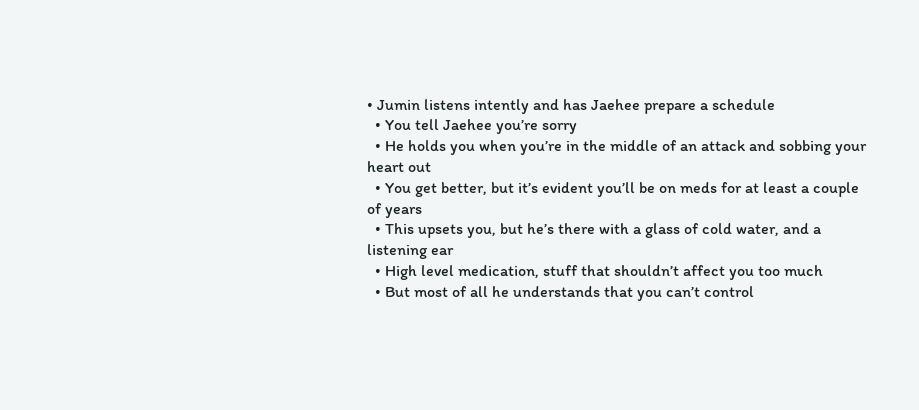• Jumin listens intently and has Jaehee prepare a schedule
  • You tell Jaehee you’re sorry
  • He holds you when you’re in the middle of an attack and sobbing your heart out
  • You get better, but it’s evident you’ll be on meds for at least a couple of years
  • This upsets you, but he’s there with a glass of cold water, and a listening ear
  • High level medication, stuff that shouldn’t affect you too much
  • But most of all he understands that you can’t control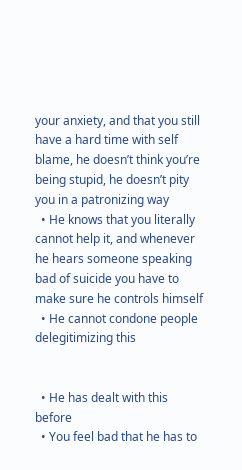your anxiety, and that you still have a hard time with self blame, he doesn’t think you’re being stupid, he doesn’t pity you in a patronizing way
  • He knows that you literally cannot help it, and whenever he hears someone speaking bad of suicide you have to make sure he controls himself
  • He cannot condone people delegitimizing this


  • He has dealt with this before
  • You feel bad that he has to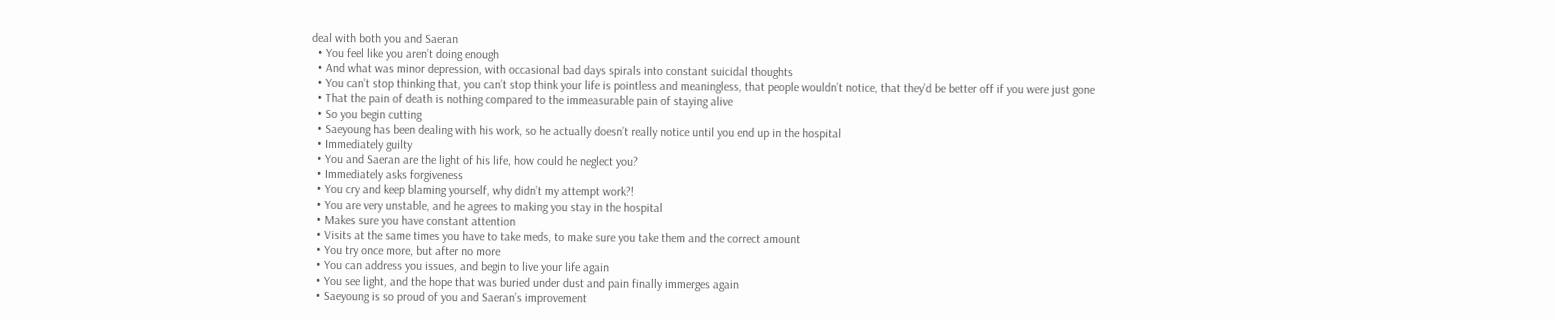deal with both you and Saeran
  • You feel like you aren’t doing enough
  • And what was minor depression, with occasional bad days spirals into constant suicidal thoughts
  • You can’t stop thinking that, you can’t stop think your life is pointless and meaningless, that people wouldn’t notice, that they’d be better off if you were just gone
  • That the pain of death is nothing compared to the immeasurable pain of staying alive
  • So you begin cutting
  • Saeyoung has been dealing with his work, so he actually doesn’t really notice until you end up in the hospital
  • Immediately guilty
  • You and Saeran are the light of his life, how could he neglect you?
  • Immediately asks forgiveness
  • You cry and keep blaming yourself, why didn’t my attempt work?!
  • You are very unstable, and he agrees to making you stay in the hospital
  • Makes sure you have constant attention
  • Visits at the same times you have to take meds, to make sure you take them and the correct amount
  • You try once more, but after no more
  • You can address you issues, and begin to live your life again
  • You see light, and the hope that was buried under dust and pain finally immerges again
  • Saeyoung is so proud of you and Saeran’s improvement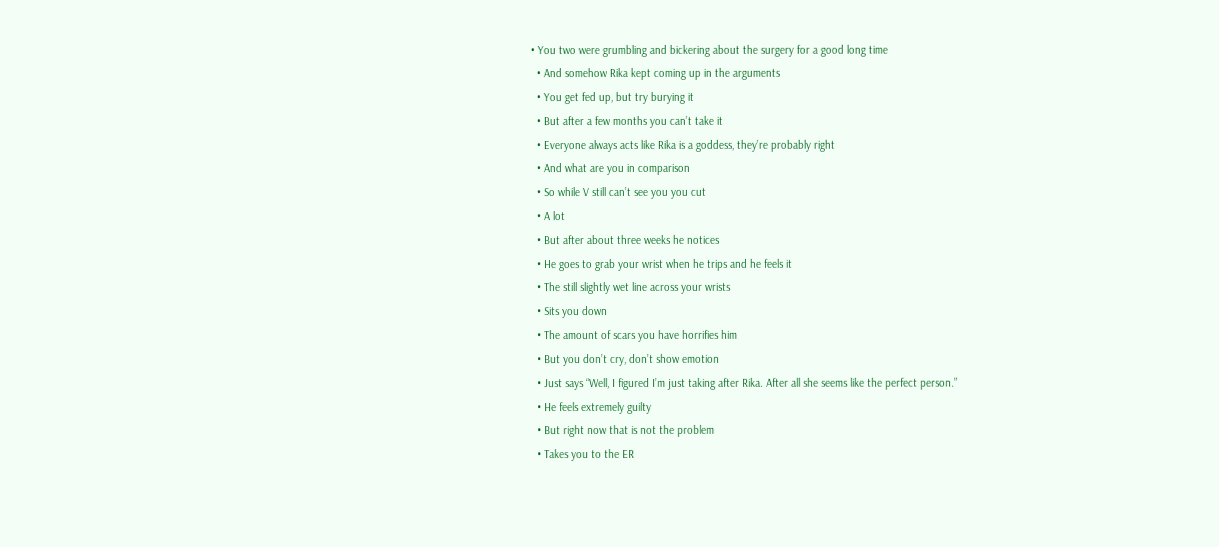• You two were grumbling and bickering about the surgery for a good long time
  • And somehow Rika kept coming up in the arguments
  • You get fed up, but try burying it
  • But after a few months you can’t take it
  • Everyone always acts like Rika is a goddess, they’re probably right
  • And what are you in comparison
  • So while V still can’t see you you cut
  • A lot
  • But after about three weeks he notices
  • He goes to grab your wrist when he trips and he feels it
  • The still slightly wet line across your wrists
  • Sits you down
  • The amount of scars you have horrifies him
  • But you don’t cry, don’t show emotion
  • Just says “Well, I figured I’m just taking after Rika. After all she seems like the perfect person.”
  • He feels extremely guilty
  • But right now that is not the problem
  • Takes you to the ER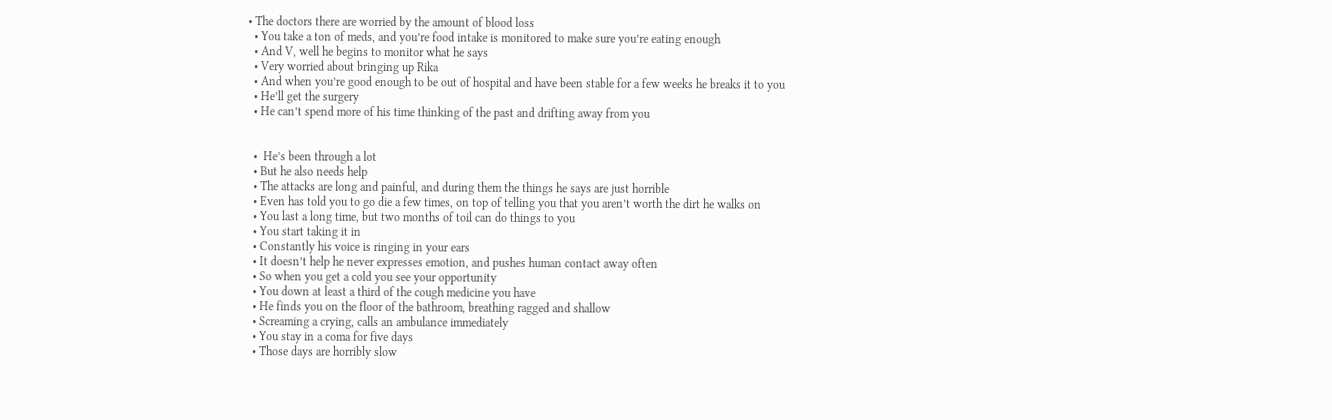• The doctors there are worried by the amount of blood loss
  • You take a ton of meds, and you’re food intake is monitored to make sure you’re eating enough
  • And V, well he begins to monitor what he says
  • Very worried about bringing up Rika
  • And when you’re good enough to be out of hospital and have been stable for a few weeks he breaks it to you
  • He’ll get the surgery
  • He can’t spend more of his time thinking of the past and drifting away from you


  •  He’s been through a lot
  • But he also needs help
  • The attacks are long and painful, and during them the things he says are just horrible
  • Even has told you to go die a few times, on top of telling you that you aren’t worth the dirt he walks on
  • You last a long time, but two months of toil can do things to you
  • You start taking it in
  • Constantly his voice is ringing in your ears
  • It doesn’t help he never expresses emotion, and pushes human contact away often
  • So when you get a cold you see your opportunity
  • You down at least a third of the cough medicine you have
  • He finds you on the floor of the bathroom, breathing ragged and shallow
  • Screaming a crying, calls an ambulance immediately
  • You stay in a coma for five days
  • Those days are horribly slow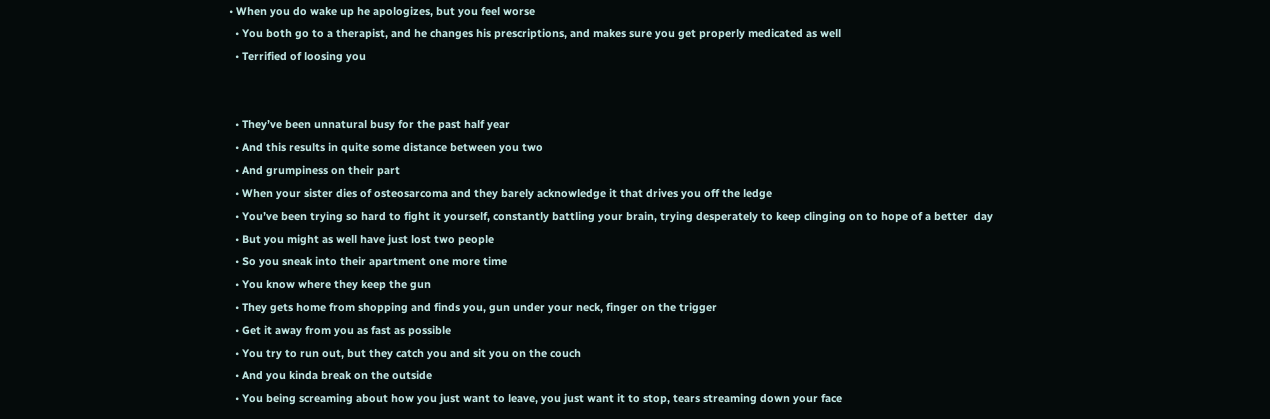• When you do wake up he apologizes, but you feel worse
  • You both go to a therapist, and he changes his prescriptions, and makes sure you get properly medicated as well
  • Terrified of loosing you


  • They’ve been unnatural busy for the past half year
  • And this results in quite some distance between you two
  • And grumpiness on their part
  • When your sister dies of osteosarcoma and they barely acknowledge it that drives you off the ledge
  • You’ve been trying so hard to fight it yourself, constantly battling your brain, trying desperately to keep clinging on to hope of a better  day
  • But you might as well have just lost two people
  • So you sneak into their apartment one more time
  • You know where they keep the gun
  • They gets home from shopping and finds you, gun under your neck, finger on the trigger
  • Get it away from you as fast as possible
  • You try to run out, but they catch you and sit you on the couch
  • And you kinda break on the outside
  • You being screaming about how you just want to leave, you just want it to stop, tears streaming down your face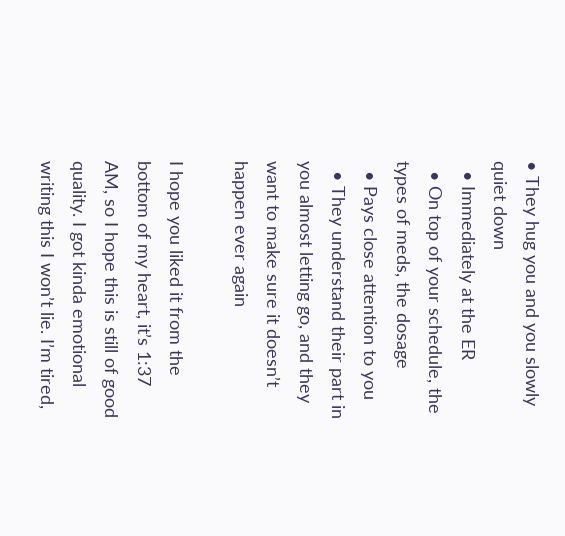• They hug you and you slowly quiet down
  • Immediately at the ER
  • On top of your schedule, the types of meds, the dosage
  • Pays close attention to you
  • They understand their part in you almost letting go, and they want to make sure it doesn’t happen ever again

I hope you liked it from the bottom of my heart, it’s 1:37 AM, so I hope this is still of good quality. I got kinda emotional writing this I won’t lie. I’m tired,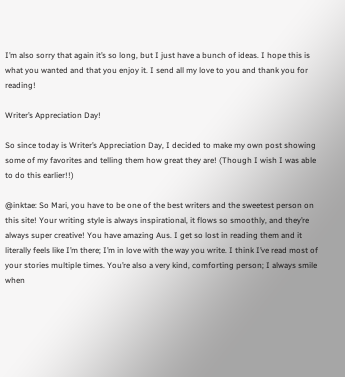I’m also sorry that again it’s so long, but I just have a bunch of ideas. I hope this is what you wanted and that you enjoy it. I send all my love to you and thank you for reading!

Writer’s Appreciation Day!

So since today is Writer’s Appreciation Day, I decided to make my own post showing some of my favorites and telling them how great they are! (Though I wish I was able to do this earlier!!)

@inktae: So Mari, you have to be one of the best writers and the sweetest person on this site! Your writing style is always inspirational, it flows so smoothly, and they’re always super creative! You have amazing Aus. I get so lost in reading them and it literally feels like I’m there; I’m in love with the way you write. I think I’ve read most of your stories multiple times. You’re also a very kind, comforting person; I always smile when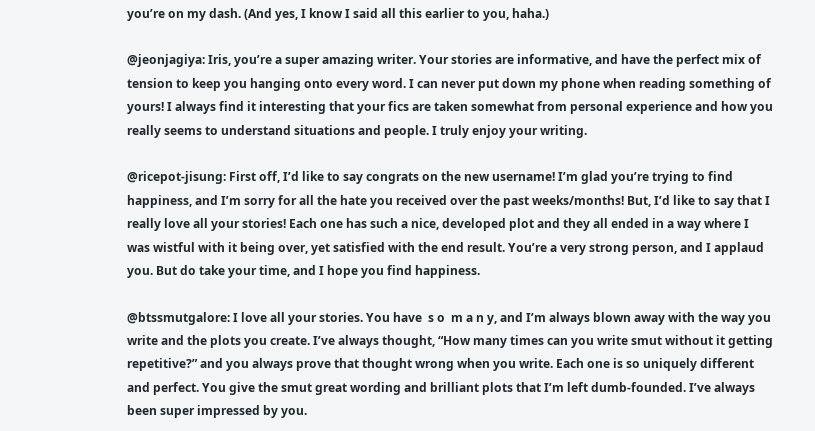you’re on my dash. (And yes, I know I said all this earlier to you, haha.)

@jeonjagiya: Iris, you’re a super amazing writer. Your stories are informative, and have the perfect mix of tension to keep you hanging onto every word. I can never put down my phone when reading something of yours! I always find it interesting that your fics are taken somewhat from personal experience and how you really seems to understand situations and people. I truly enjoy your writing.

@ricepot-jisung: First off, I’d like to say congrats on the new username! I’m glad you’re trying to find happiness, and I’m sorry for all the hate you received over the past weeks/months! But, I’d like to say that I really love all your stories! Each one has such a nice, developed plot and they all ended in a way where I was wistful with it being over, yet satisfied with the end result. You’re a very strong person, and I applaud you. But do take your time, and I hope you find happiness.

@btssmutgalore: I love all your stories. You have  s o  m a n y, and I’m always blown away with the way you write and the plots you create. I’ve always thought, “How many times can you write smut without it getting repetitive?” and you always prove that thought wrong when you write. Each one is so uniquely different and perfect. You give the smut great wording and brilliant plots that I’m left dumb-founded. I’ve always been super impressed by you.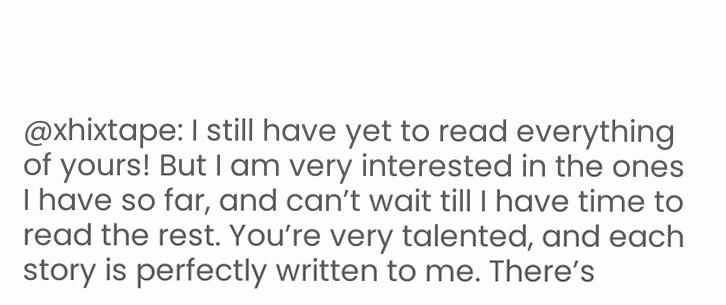@xhixtape: I still have yet to read everything of yours! But I am very interested in the ones I have so far, and can’t wait till I have time to read the rest. You’re very talented, and each story is perfectly written to me. There’s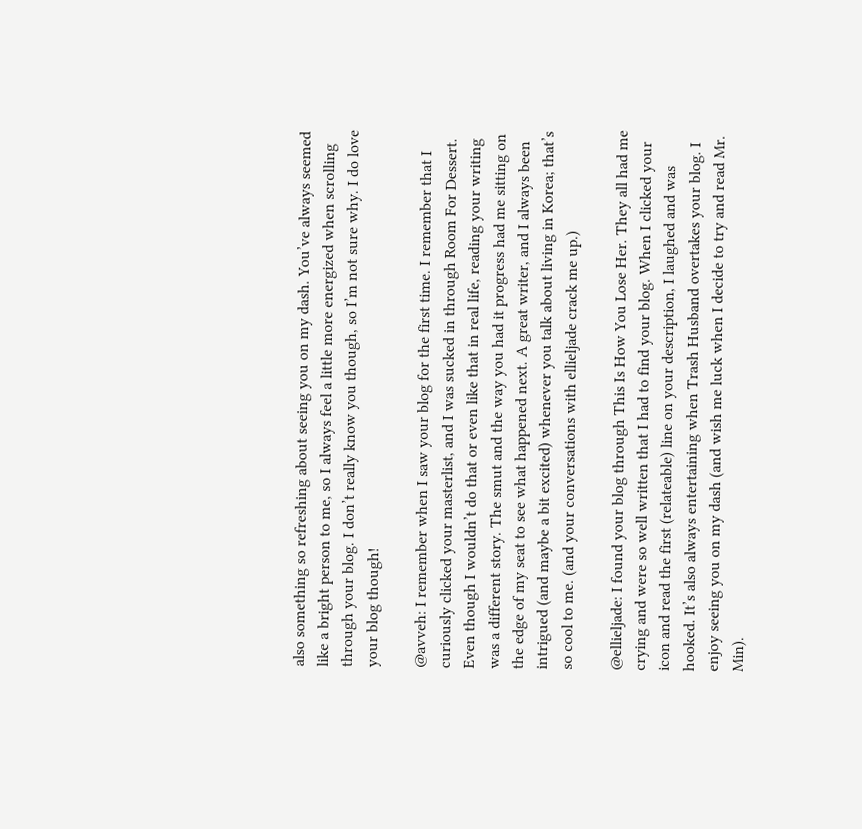also something so refreshing about seeing you on my dash. You’ve always seemed like a bright person to me, so I always feel a little more energized when scrolling through your blog. I don’t really know you though, so I’m not sure why. I do love your blog though!

@avveh: I remember when I saw your blog for the first time. I remember that I curiously clicked your masterlist, and I was sucked in through Room For Dessert. Even though I wouldn’t do that or even like that in real life, reading your writing was a different story. The smut and the way you had it progress had me sitting on the edge of my seat to see what happened next. A great writer, and I always been intrigued (and maybe a bit excited) whenever you talk about living in Korea; that’s so cool to me. (and your conversations with ellieljade crack me up.)

@ellieljade: I found your blog through This Is How You Lose Her. They all had me crying and were so well written that I had to find your blog. When I clicked your icon and read the first (relateable) line on your description, I laughed and was hooked. It’s also always entertaining when Trash Husband overtakes your blog. I enjoy seeing you on my dash (and wish me luck when I decide to try and read Mr. Min).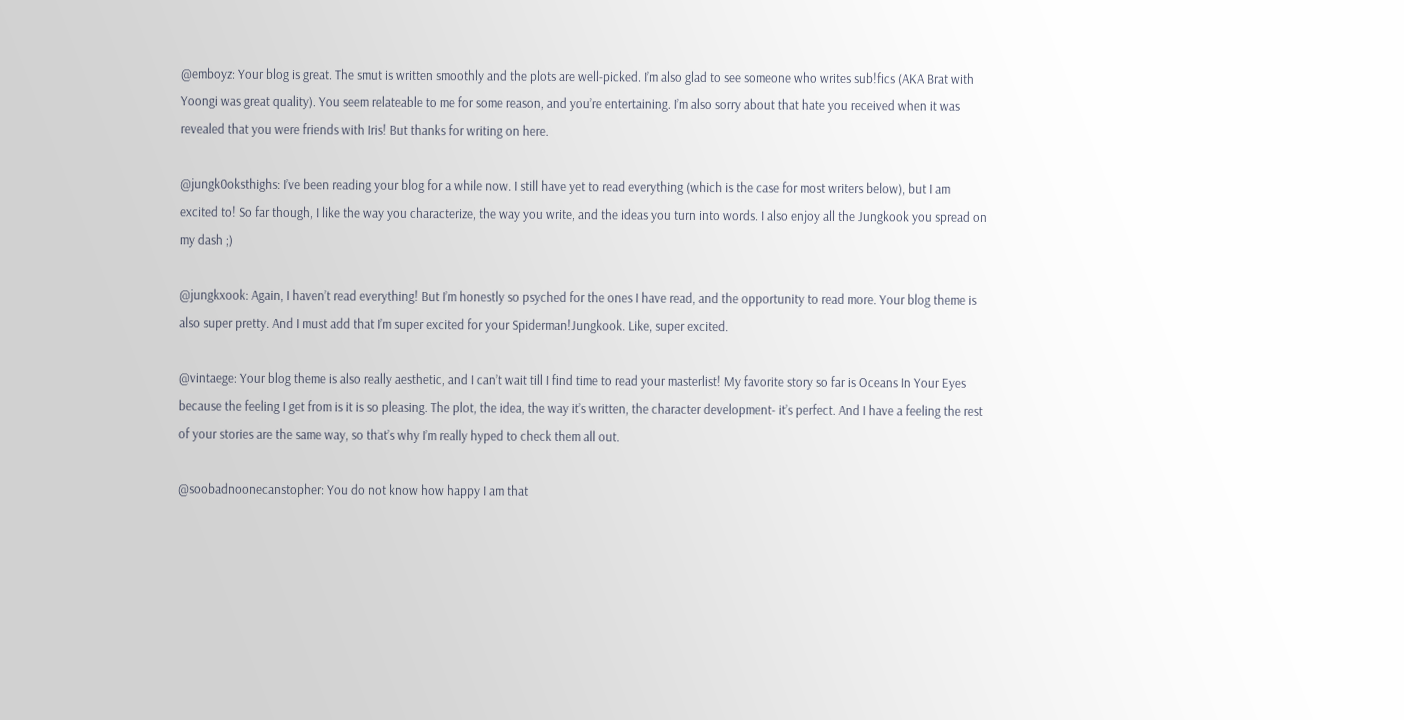@emboyz: Your blog is great. The smut is written smoothly and the plots are well-picked. I’m also glad to see someone who writes sub!fics (AKA Brat with Yoongi was great quality). You seem relateable to me for some reason, and you’re entertaining. I’m also sorry about that hate you received when it was revealed that you were friends with Iris! But thanks for writing on here.

@jungk0oksthighs: I’ve been reading your blog for a while now. I still have yet to read everything (which is the case for most writers below), but I am excited to! So far though, I like the way you characterize, the way you write, and the ideas you turn into words. I also enjoy all the Jungkook you spread on my dash ;)

@jungkxook: Again, I haven’t read everything! But I’m honestly so psyched for the ones I have read, and the opportunity to read more. Your blog theme is also super pretty. And I must add that I’m super excited for your Spiderman!Jungkook. Like, super excited.

@vintaege: Your blog theme is also really aesthetic, and I can’t wait till I find time to read your masterlist! My favorite story so far is Oceans In Your Eyes because the feeling I get from is it is so pleasing. The plot, the idea, the way it’s written, the character development- it’s perfect. And I have a feeling the rest of your stories are the same way, so that’s why I’m really hyped to check them all out.

@soobadnoonecanstopher: You do not know how happy I am that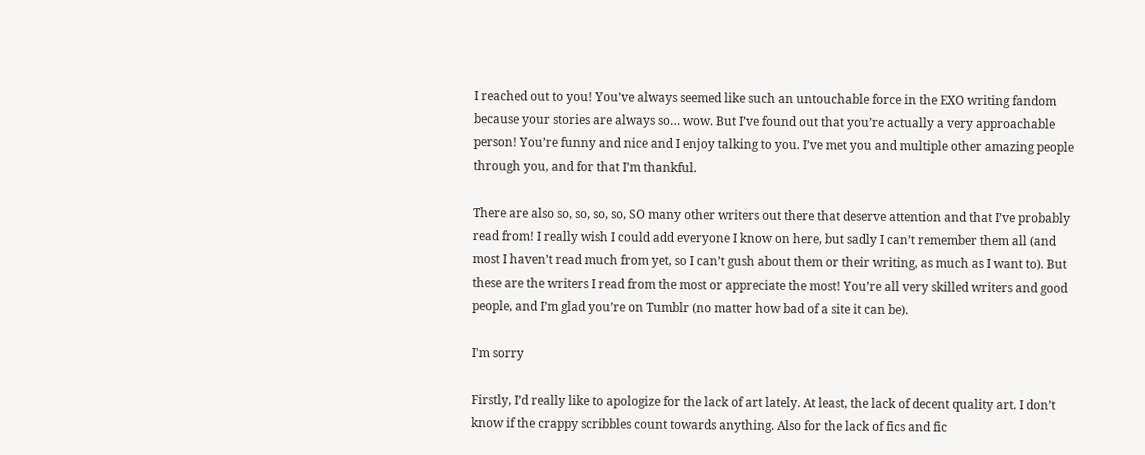I reached out to you! You’ve always seemed like such an untouchable force in the EXO writing fandom because your stories are always so… wow. But I’ve found out that you’re actually a very approachable person! You’re funny and nice and I enjoy talking to you. I’ve met you and multiple other amazing people through you, and for that I’m thankful.

There are also so, so, so, so, SO many other writers out there that deserve attention and that I’ve probably read from! I really wish I could add everyone I know on here, but sadly I can’t remember them all (and most I haven’t read much from yet, so I can’t gush about them or their writing, as much as I want to). But these are the writers I read from the most or appreciate the most! You’re all very skilled writers and good people, and I’m glad you’re on Tumblr (no matter how bad of a site it can be).

I'm sorry

Firstly, I’d really like to apologize for the lack of art lately. At least, the lack of decent quality art. I don’t know if the crappy scribbles count towards anything. Also for the lack of fics and fic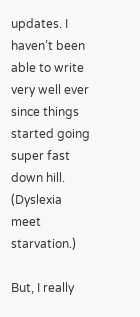updates. I haven’t been able to write very well ever since things started going super fast down hill. (Dyslexia meet starvation.)

But, I really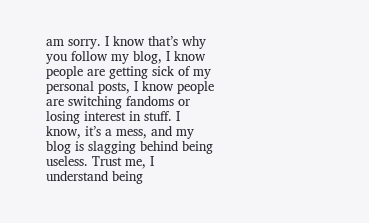am sorry. I know that’s why you follow my blog, I know people are getting sick of my personal posts, I know people are switching fandoms or losing interest in stuff. I know, it’s a mess, and my blog is slagging behind being useless. Trust me, I understand being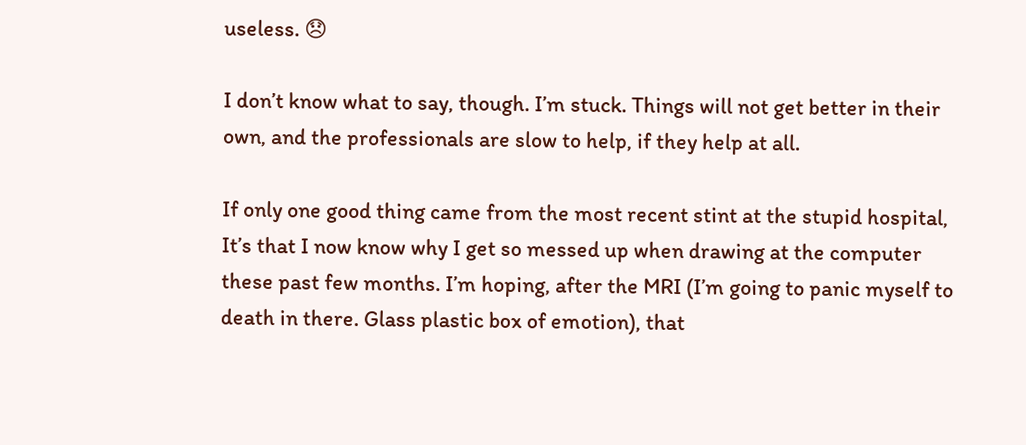useless. 😞

I don’t know what to say, though. I’m stuck. Things will not get better in their own, and the professionals are slow to help, if they help at all.

If only one good thing came from the most recent stint at the stupid hospital, It’s that I now know why I get so messed up when drawing at the computer these past few months. I’m hoping, after the MRI (I’m going to panic myself to death in there. Glass plastic box of emotion), that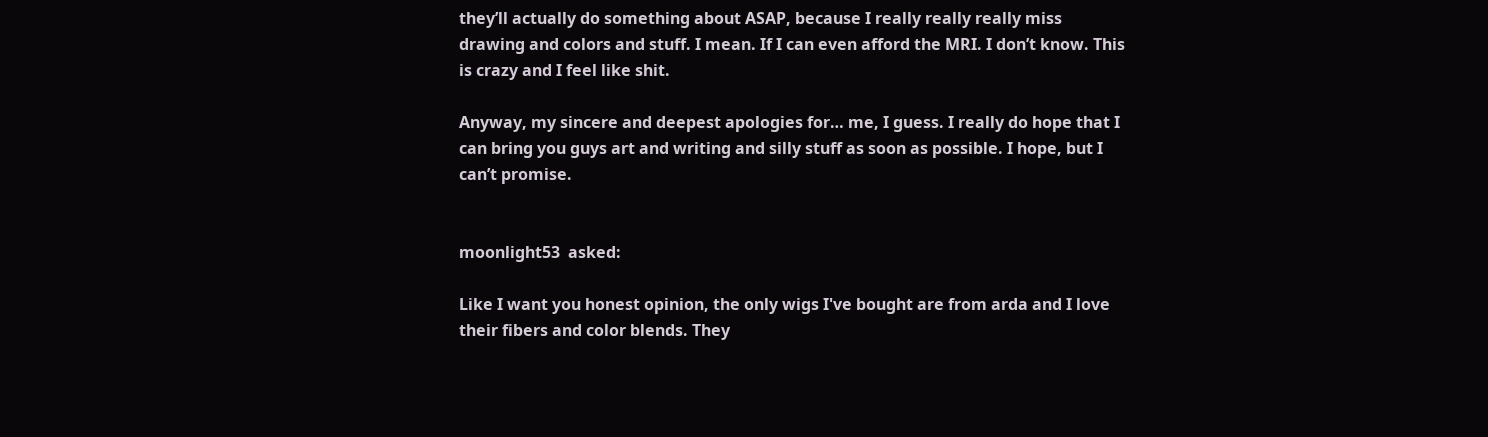they’ll actually do something about ASAP, because I really really really miss drawing and colors and stuff. I mean. If I can even afford the MRI. I don’t know. This is crazy and I feel like shit.

Anyway, my sincere and deepest apologies for… me, I guess. I really do hope that I can bring you guys art and writing and silly stuff as soon as possible. I hope, but I can’t promise.


moonlight53  asked:

Like I want you honest opinion, the only wigs I've bought are from arda and I love their fibers and color blends. They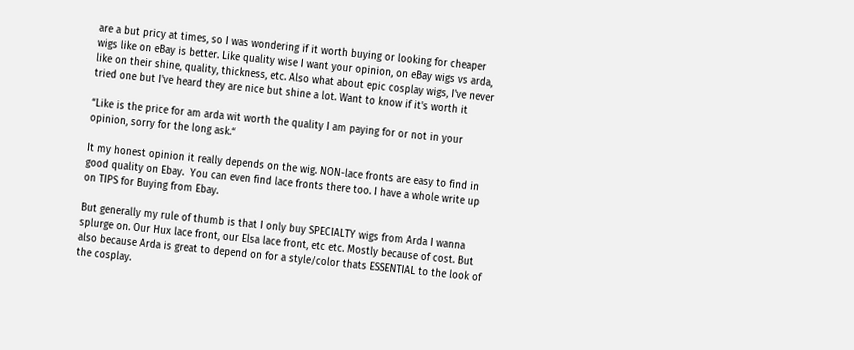are a but pricy at times, so I was wondering if it worth buying or looking for cheaper wigs like on eBay is better. Like quality wise I want your opinion, on eBay wigs vs arda, like on their shine, quality, thickness, etc. Also what about epic cosplay wigs, I've never tried one but I've heard they are nice but shine a lot. Want to know if it's worth it

“Like is the price for am arda wit worth the quality I am paying for or not in your opinion, sorry for the long ask.“

It my honest opinion it really depends on the wig. NON-lace fronts are easy to find in good quality on Ebay.  You can even find lace fronts there too. I have a whole write up on TIPS for Buying from Ebay.

But generally my rule of thumb is that I only buy SPECIALTY wigs from Arda I wanna splurge on. Our Hux lace front, our Elsa lace front, etc etc. Mostly because of cost. But also because Arda is great to depend on for a style/color thats ESSENTIAL to the look of the cosplay.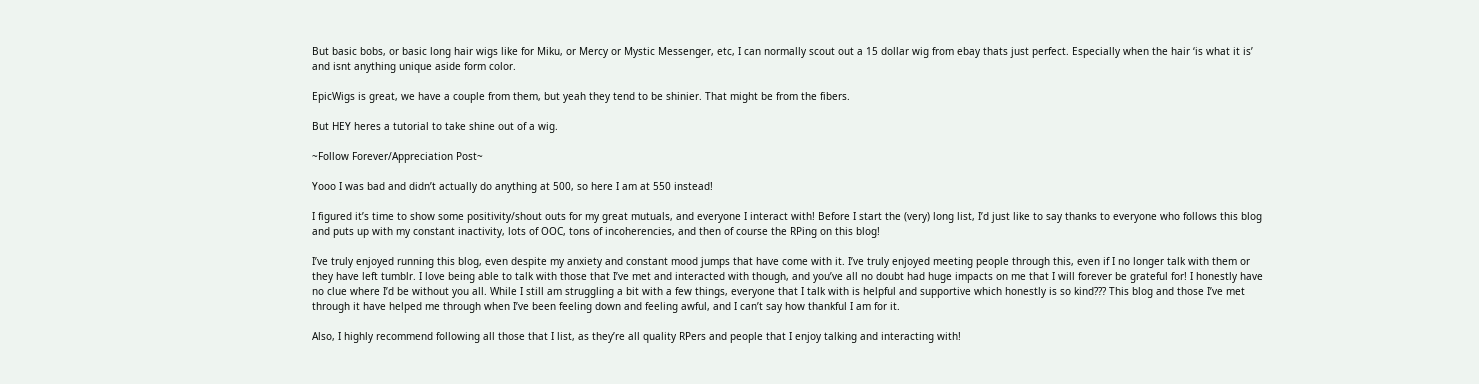But basic bobs, or basic long hair wigs like for Miku, or Mercy or Mystic Messenger, etc, I can normally scout out a 15 dollar wig from ebay thats just perfect. Especially when the hair ‘is what it is’ and isnt anything unique aside form color.

EpicWigs is great, we have a couple from them, but yeah they tend to be shinier. That might be from the fibers.

But HEY heres a tutorial to take shine out of a wig.

~Follow Forever/Appreciation Post~

Yooo I was bad and didn’t actually do anything at 500, so here I am at 550 instead!

I figured it’s time to show some positivity/shout outs for my great mutuals, and everyone I interact with! Before I start the (very) long list, I’d just like to say thanks to everyone who follows this blog and puts up with my constant inactivity, lots of OOC, tons of incoherencies, and then of course the RPing on this blog!

I’ve truly enjoyed running this blog, even despite my anxiety and constant mood jumps that have come with it. I’ve truly enjoyed meeting people through this, even if I no longer talk with them or they have left tumblr. I love being able to talk with those that I’ve met and interacted with though, and you’ve all no doubt had huge impacts on me that I will forever be grateful for! I honestly have no clue where I’d be without you all. While I still am struggling a bit with a few things, everyone that I talk with is helpful and supportive which honestly is so kind??? This blog and those I’ve met through it have helped me through when I’ve been feeling down and feeling awful, and I can’t say how thankful I am for it.

Also, I highly recommend following all those that I list, as they’re all quality RPers and people that I enjoy talking and interacting with!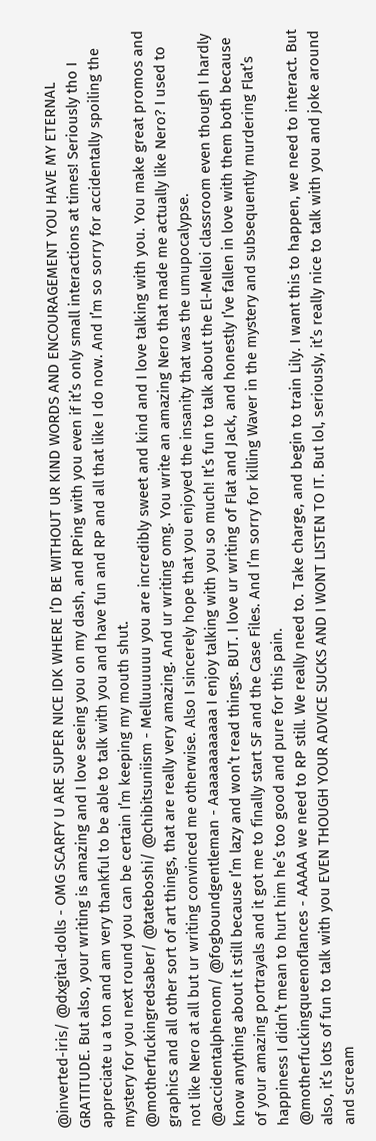@inverted-iris/ @dxgital-dolls - OMG SCARFY U ARE SUPER NICE IDK WHERE I’D BE WITHOUT UR KIND WORDS AND ENCOURAGEMENT YOU HAVE MY ETERNAL GRATITUDE. But also, your writing is amazing and I love seeing you on my dash, and RPing with you even if it’s only small interactions at times! Seriously tho I appreciate u a ton and am very thankful to be able to talk with you and have fun and RP and all that like I do now. And I’m so sorry for accidentally spoiling the mystery for you next round you can be certain I’m keeping my mouth shut.
@motherfuckingredsaber/ @tateboshi/ @chibitsuniism - Melluuuuuu you are incredibly sweet and kind and I love talking with you. You make great promos and graphics and all other sort of art things, that are really very amazing. And ur writing omg. You write an amazing Nero that made me actually like Nero? I used to not like Nero at all but ur writing convinced me otherwise. Also I sincerely hope that you enjoyed the insanity that was the umupocalypse.
@accidentalphenom/ @fogboundgentleman - Aaaaaaaaaaaa I enjoy talking with you so much! It’s fun to talk about the El-Melloi classroom even though I hardly know anything about it still because I’m lazy and won’t read things. BUT. I love ur writing of Flat and Jack, and honestly I’ve fallen in love with them both because of your amazing portrayals and it got me to finally start SF and the Case Files. And I’m sorry for killing Waver in the mystery and subsequently murdering Flat’s happiness I didn’t mean to hurt him he’s too good and pure for this pain.
@motherfuckingqueenoflances - AAAAA we need to RP still. We really need to. Take charge, and begin to train Lily. I want this to happen, we need to interact. But also, it’s lots of fun to talk with you EVEN THOUGH YOUR ADVICE SUCKS AND I WONT LISTEN TO IT. But lol, seriously, it’s really nice to talk with you and joke around and scream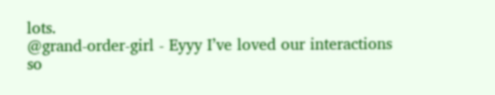lots.
@grand-order-girl - Eyyy I’ve loved our interactions so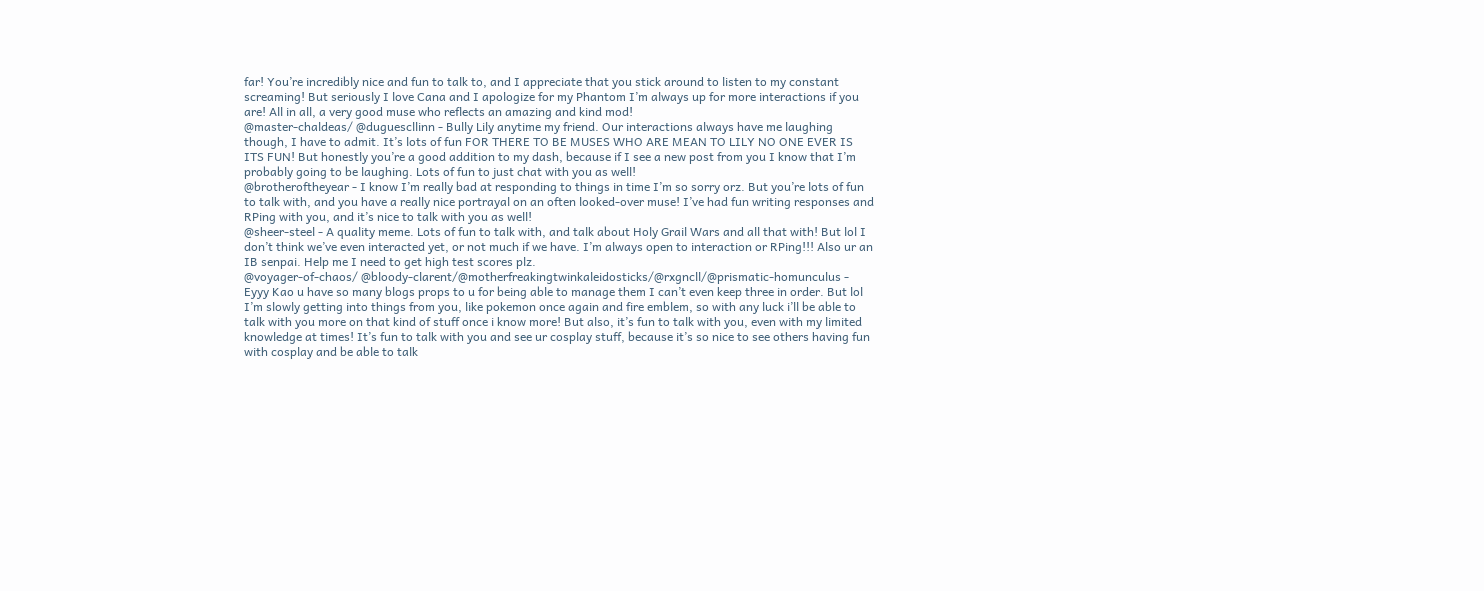far! You’re incredibly nice and fun to talk to, and I appreciate that you stick around to listen to my constant screaming! But seriously I love Cana and I apologize for my Phantom I’m always up for more interactions if you are! All in all, a very good muse who reflects an amazing and kind mod!
@master-chaldeas/ @duguescllinn - Bully Lily anytime my friend. Our interactions always have me laughing though, I have to admit. It’s lots of fun FOR THERE TO BE MUSES WHO ARE MEAN TO LILY NO ONE EVER IS ITS FUN! But honestly you’re a good addition to my dash, because if I see a new post from you I know that I’m probably going to be laughing. Lots of fun to just chat with you as well!
@brotheroftheyear - I know I’m really bad at responding to things in time I’m so sorry orz. But you’re lots of fun to talk with, and you have a really nice portrayal on an often looked-over muse! I’ve had fun writing responses and RPing with you, and it’s nice to talk with you as well!
@sheer-steel - A quality meme. Lots of fun to talk with, and talk about Holy Grail Wars and all that with! But lol I don’t think we’ve even interacted yet, or not much if we have. I’m always open to interaction or RPing!!! Also ur an IB senpai. Help me I need to get high test scores plz.
@voyager-of-chaos/ @bloody-clarent/@motherfreakingtwinkaleidosticks/@rxgncll/@prismatic-homunculus - Eyyy Kao u have so many blogs props to u for being able to manage them I can’t even keep three in order. But lol I’m slowly getting into things from you, like pokemon once again and fire emblem, so with any luck i’ll be able to talk with you more on that kind of stuff once i know more! But also, it’s fun to talk with you, even with my limited knowledge at times! It’s fun to talk with you and see ur cosplay stuff, because it’s so nice to see others having fun with cosplay and be able to talk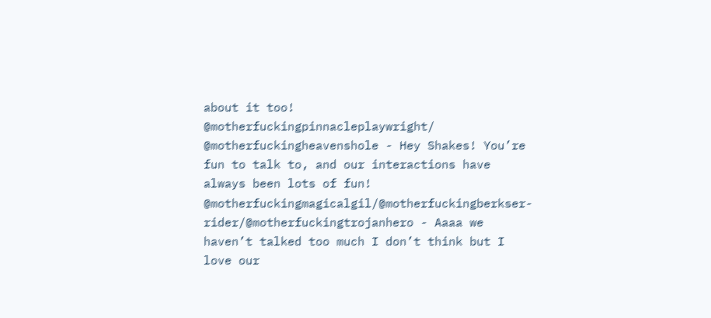about it too!
@motherfuckingpinnacleplaywright/ @motherfuckingheavenshole - Hey Shakes! You’re fun to talk to, and our interactions have always been lots of fun!
@motherfuckingmagicalgil/@motherfuckingberkser-rider/@motherfuckingtrojanhero - Aaaa we haven’t talked too much I don’t think but I love our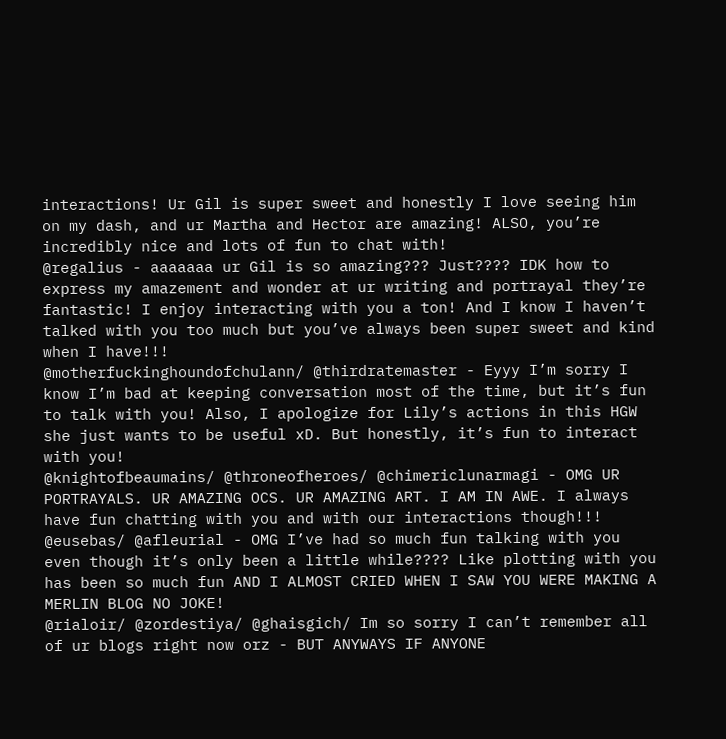interactions! Ur Gil is super sweet and honestly I love seeing him on my dash, and ur Martha and Hector are amazing! ALSO, you’re incredibly nice and lots of fun to chat with!
@regalius - aaaaaaa ur Gil is so amazing??? Just???? IDK how to express my amazement and wonder at ur writing and portrayal they’re fantastic! I enjoy interacting with you a ton! And I know I haven’t talked with you too much but you’ve always been super sweet and kind when I have!!!
@motherfuckinghoundofchulann/ @thirdratemaster - Eyyy I’m sorry I know I’m bad at keeping conversation most of the time, but it’s fun to talk with you! Also, I apologize for Lily’s actions in this HGW she just wants to be useful xD. But honestly, it’s fun to interact with you!
@knightofbeaumains/ @throneofheroes/ @chimericlunarmagi - OMG UR PORTRAYALS. UR AMAZING OCS. UR AMAZING ART. I AM IN AWE. I always have fun chatting with you and with our interactions though!!!
@eusebas/ @afleurial - OMG I’ve had so much fun talking with you even though it’s only been a little while???? Like plotting with you has been so much fun AND I ALMOST CRIED WHEN I SAW YOU WERE MAKING A MERLIN BLOG NO JOKE!
@rialoir/ @zordestiya/ @ghaisgich/ Im so sorry I can’t remember all of ur blogs right now orz - BUT ANYWAYS IF ANYONE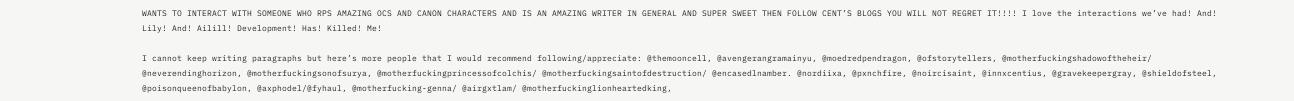WANTS TO INTERACT WITH SOMEONE WHO RPS AMAZING OCS AND CANON CHARACTERS AND IS AN AMAZING WRITER IN GENERAL AND SUPER SWEET THEN FOLLOW CENT’S BLOGS YOU WILL NOT REGRET IT!!!! I love the interactions we’ve had! And! Lily! And! Ailill! Development! Has! Killed! Me!

I cannot keep writing paragraphs but here’s more people that I would recommend following/appreciate: @themooncell, @avengerangramainyu, @moedredpendragon, @ofstorytellers, @motherfuckingshadowoftheheir/ @neverendinghorizon, @motherfuckingsonofsurya, @motherfuckingprincessofcolchis/ @motherfuckingsaintofdestruction/ @encasedlnamber. @nordiixa, @pxnchfire, @noircisaint, @innxcentius, @gravekeepergray, @shieldofsteel, @poisonqueenofbabylon, @axphodel/@fyhaul, @motherfucking-genna/ @airgxtlam/ @motherfuckinglionheartedking,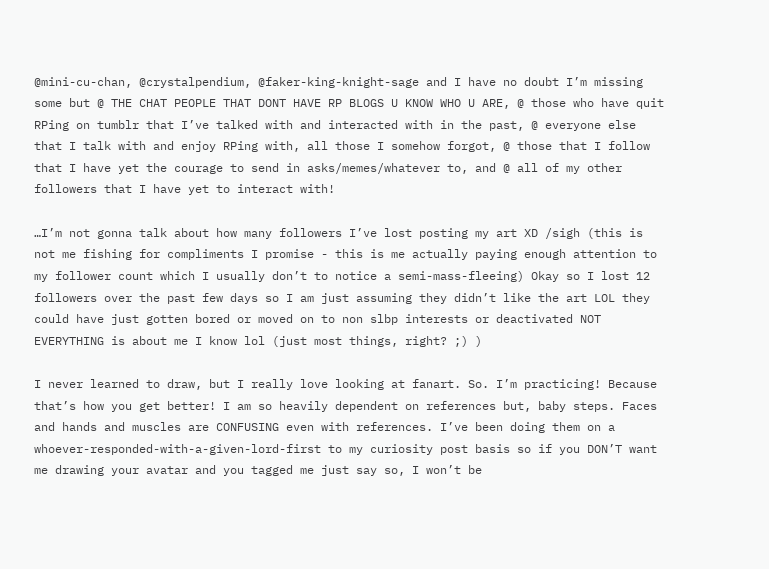@mini-cu-chan, @crystalpendium, @faker-king-knight-sage and I have no doubt I’m missing some but @ THE CHAT PEOPLE THAT DONT HAVE RP BLOGS U KNOW WHO U ARE, @ those who have quit RPing on tumblr that I’ve talked with and interacted with in the past, @ everyone else that I talk with and enjoy RPing with, all those I somehow forgot, @ those that I follow that I have yet the courage to send in asks/memes/whatever to, and @ all of my other followers that I have yet to interact with!

…I’m not gonna talk about how many followers I’ve lost posting my art XD /sigh (this is not me fishing for compliments I promise - this is me actually paying enough attention to my follower count which I usually don’t to notice a semi-mass-fleeing) Okay so I lost 12 followers over the past few days so I am just assuming they didn’t like the art LOL they could have just gotten bored or moved on to non slbp interests or deactivated NOT EVERYTHING is about me I know lol (just most things, right? ;) )

I never learned to draw, but I really love looking at fanart. So. I’m practicing! Because that’s how you get better! I am so heavily dependent on references but, baby steps. Faces and hands and muscles are CONFUSING even with references. I’ve been doing them on a whoever-responded-with-a-given-lord-first to my curiosity post basis so if you DON’T want me drawing your avatar and you tagged me just say so, I won’t be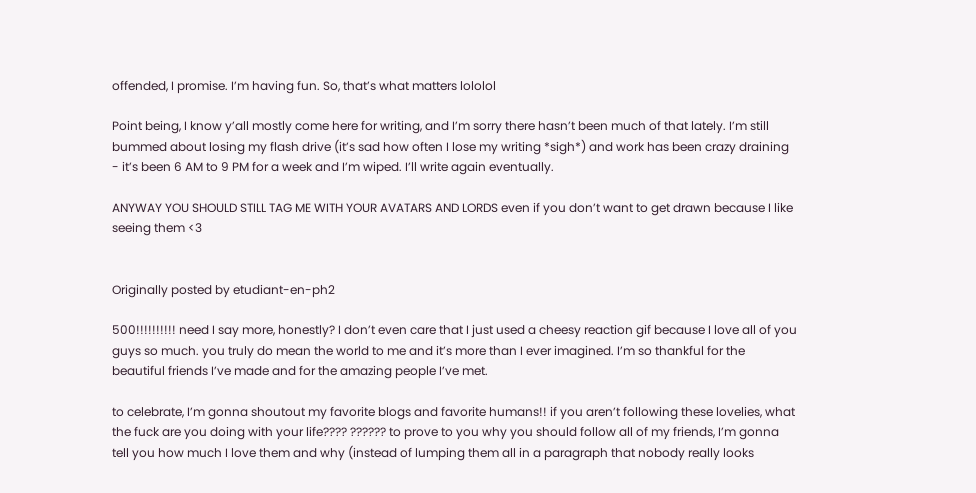offended, I promise. I’m having fun. So, that’s what matters lololol

Point being, I know y’all mostly come here for writing, and I’m sorry there hasn’t been much of that lately. I’m still bummed about losing my flash drive (it’s sad how often I lose my writing *sigh*) and work has been crazy draining - it’s been 6 AM to 9 PM for a week and I’m wiped. I’ll write again eventually.

ANYWAY YOU SHOULD STILL TAG ME WITH YOUR AVATARS AND LORDS even if you don’t want to get drawn because I like seeing them <3


Originally posted by etudiant-en-ph2

500!!!!!!!!!! need I say more, honestly? I don’t even care that I just used a cheesy reaction gif because I love all of you guys so much. you truly do mean the world to me and it’s more than I ever imagined. I’m so thankful for the beautiful friends I’ve made and for the amazing people I’ve met.

to celebrate, I’m gonna shoutout my favorite blogs and favorite humans!! if you aren’t following these lovelies, what the fuck are you doing with your life???? ?????? to prove to you why you should follow all of my friends, I’m gonna tell you how much I love them and why (instead of lumping them all in a paragraph that nobody really looks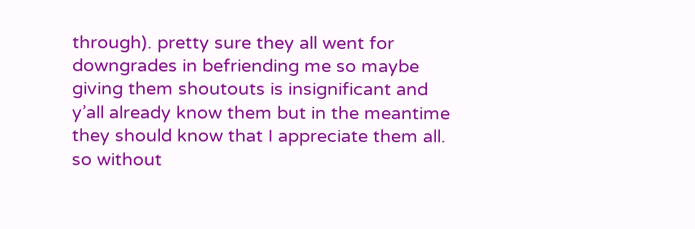through). pretty sure they all went for downgrades in befriending me so maybe giving them shoutouts is insignificant and y’all already know them but in the meantime they should know that I appreciate them all. so without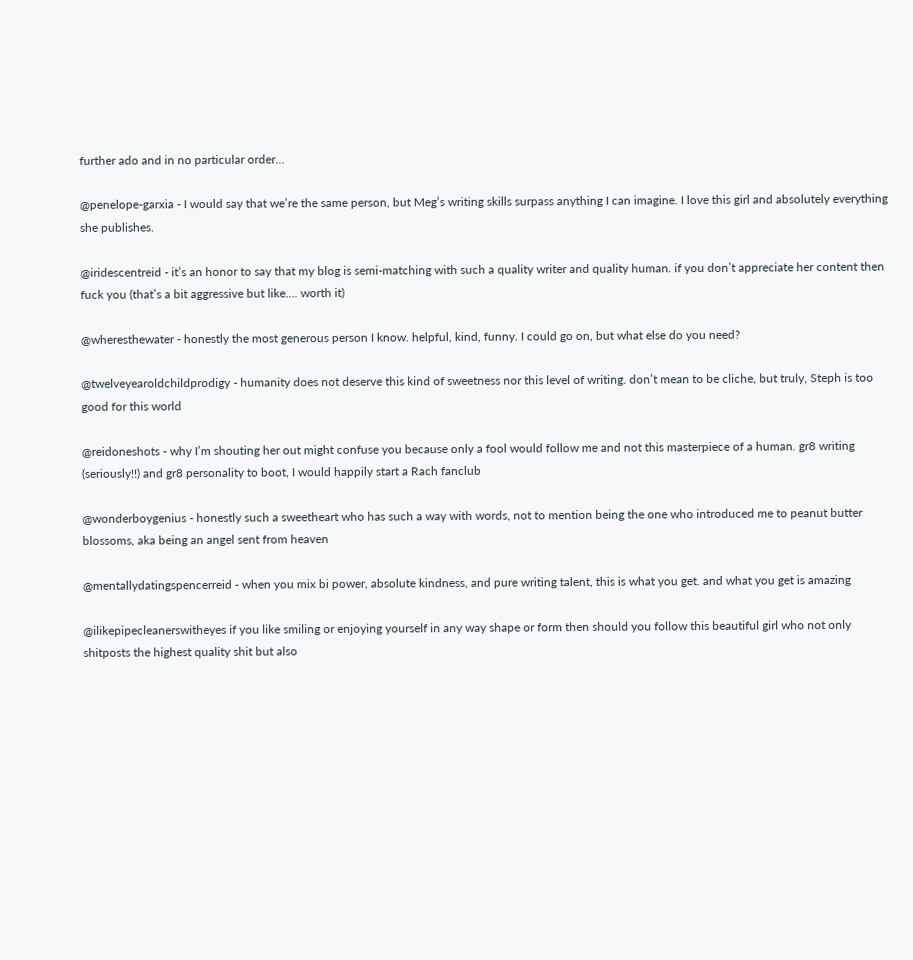further ado and in no particular order…

@penelope-garxia - I would say that we’re the same person, but Meg’s writing skills surpass anything I can imagine. I love this girl and absolutely everything she publishes.

@iridescentreid - it’s an honor to say that my blog is semi-matching with such a quality writer and quality human. if you don’t appreciate her content then fuck you (that’s a bit aggressive but like…. worth it)

@wheresthewater - honestly the most generous person I know. helpful, kind, funny. I could go on, but what else do you need?

@twelveyearoldchildprodigy - humanity does not deserve this kind of sweetness nor this level of writing. don’t mean to be cliche, but truly, Steph is too good for this world

@reidoneshots - why I’m shouting her out might confuse you because only a fool would follow me and not this masterpiece of a human. gr8 writing (seriously!!) and gr8 personality to boot, I would happily start a Rach fanclub

@wonderboygenius - honestly such a sweetheart who has such a way with words, not to mention being the one who introduced me to peanut butter blossoms, aka being an angel sent from heaven

@mentallydatingspencerreid - when you mix bi power, absolute kindness, and pure writing talent, this is what you get. and what you get is amazing

@ilikepipecleanerswitheyes if you like smiling or enjoying yourself in any way shape or form then should you follow this beautiful girl who not only shitposts the highest quality shit but also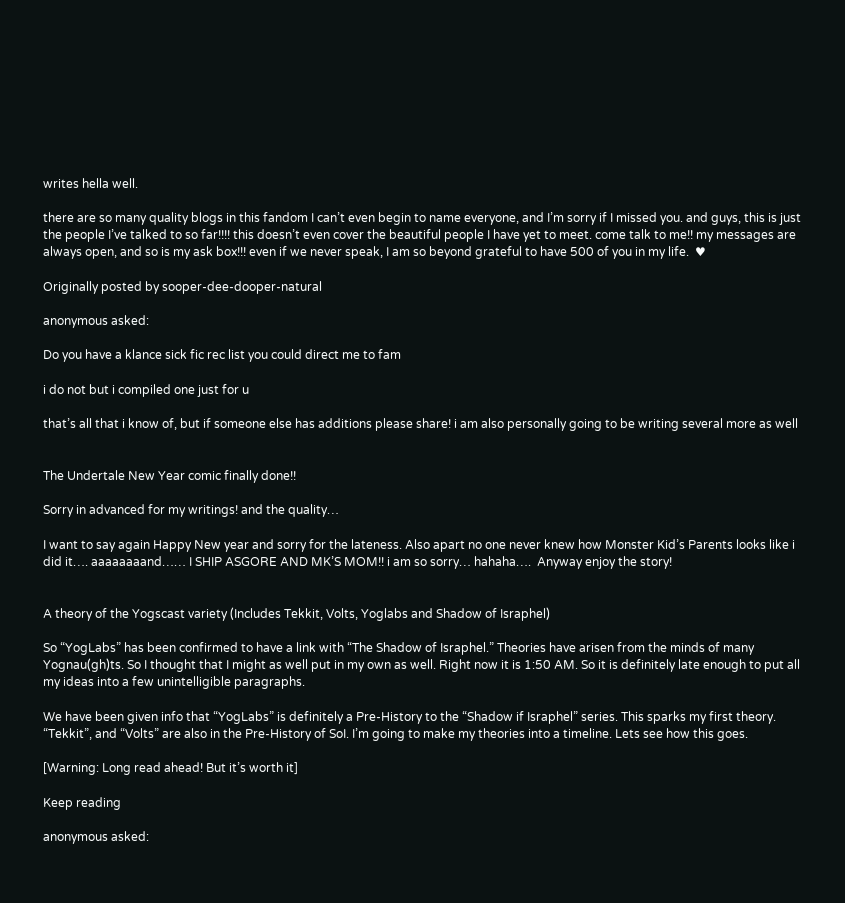writes hella well.

there are so many quality blogs in this fandom I can’t even begin to name everyone, and I’m sorry if I missed you. and guys, this is just the people I’ve talked to so far!!!! this doesn’t even cover the beautiful people I have yet to meet. come talk to me!! my messages are always open, and so is my ask box!!! even if we never speak, I am so beyond grateful to have 500 of you in my life.  ♥

Originally posted by sooper-dee-dooper-natural

anonymous asked:

Do you have a klance sick fic rec list you could direct me to fam

i do not but i compiled one just for u

that’s all that i know of, but if someone else has additions please share! i am also personally going to be writing several more as well


The Undertale New Year comic finally done!!

Sorry in advanced for my writings! and the quality…

I want to say again Happy New year and sorry for the lateness. Also apart no one never knew how Monster Kid’s Parents looks like i did it…. aaaaaaaand…… I SHIP ASGORE AND MK’S MOM!! i am so sorry… hahaha….  Anyway enjoy the story!


A theory of the Yogscast variety (Includes Tekkit, Volts, Yoglabs and Shadow of Israphel)

So “YogLabs” has been confirmed to have a link with “The Shadow of Israphel.” Theories have arisen from the minds of many Yognau(gh)ts. So I thought that I might as well put in my own as well. Right now it is 1:50 AM. So it is definitely late enough to put all my ideas into a few unintelligible paragraphs.

We have been given info that “YogLabs” is definitely a Pre-History to the “Shadow if Israphel” series. This sparks my first theory. “Tekkit”, and “Volts” are also in the Pre-History of SoI. I’m going to make my theories into a timeline. Lets see how this goes.

[Warning: Long read ahead! But it’s worth it]

Keep reading

anonymous asked: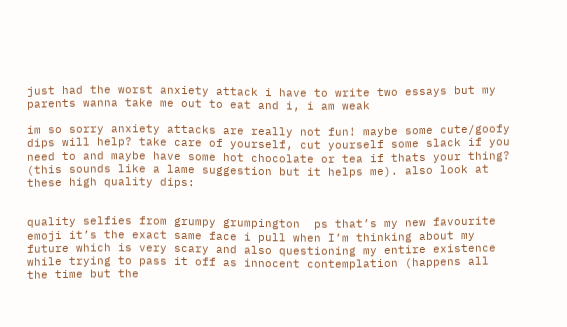just had the worst anxiety attack i have to write two essays but my parents wanna take me out to eat and i, i am weak

im so sorry anxiety attacks are really not fun! maybe some cute/goofy dips will help? take care of yourself, cut yourself some slack if you need to and maybe have some hot chocolate or tea if thats your thing? (this sounds like a lame suggestion but it helps me). also look at these high quality dips:


quality selfies from grumpy grumpington  ps that’s my new favourite emoji it’s the exact same face i pull when I’m thinking about my future which is very scary and also questioning my entire existence while trying to pass it off as innocent contemplation (happens all the time but the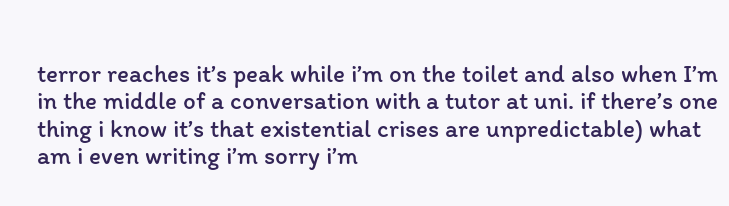terror reaches it’s peak while i’m on the toilet and also when I’m in the middle of a conversation with a tutor at uni. if there’s one thing i know it’s that existential crises are unpredictable) what am i even writing i’m sorry i’m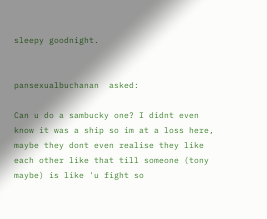sleepy goodnight.


pansexualbuchanan  asked:

Can u do a sambucky one? I didnt even know it was a ship so im at a loss here, maybe they dont even realise they like each other like that till someone (tony maybe) is like 'u fight so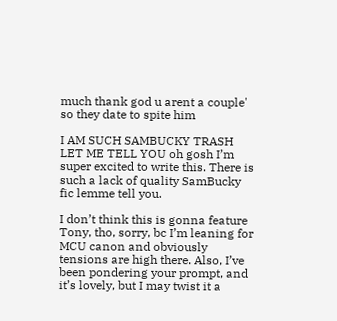much thank god u arent a couple' so they date to spite him

I AM SUCH SAMBUCKY TRASH LET ME TELL YOU oh gosh I’m super excited to write this. There is such a lack of quality SamBucky fic lemme tell you.

I don’t think this is gonna feature Tony, tho, sorry, bc I’m leaning for MCU canon and obviously tensions are high there. Also, I’ve been pondering your prompt, and it’s lovely, but I may twist it a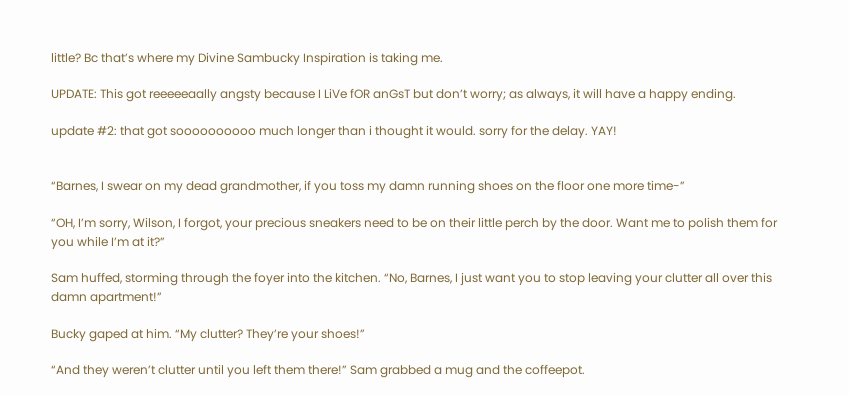little? Bc that’s where my Divine Sambucky Inspiration is taking me.

UPDATE: This got reeeeeaally angsty because I LiVe fOR anGsT but don’t worry; as always, it will have a happy ending.

update #2: that got soooooooooo much longer than i thought it would. sorry for the delay. YAY!


“Barnes, I swear on my dead grandmother, if you toss my damn running shoes on the floor one more time-”

“OH, I’m sorry, Wilson, I forgot, your precious sneakers need to be on their little perch by the door. Want me to polish them for you while I’m at it?”

Sam huffed, storming through the foyer into the kitchen. “No, Barnes, I just want you to stop leaving your clutter all over this damn apartment!”

Bucky gaped at him. “My clutter? They’re your shoes!”

“And they weren’t clutter until you left them there!” Sam grabbed a mug and the coffeepot.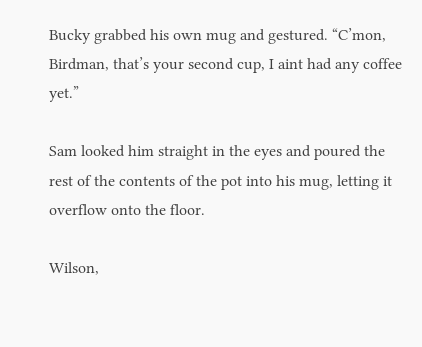Bucky grabbed his own mug and gestured. “C’mon, Birdman, that’s your second cup, I aint had any coffee yet.”

Sam looked him straight in the eyes and poured the rest of the contents of the pot into his mug, letting it overflow onto the floor.

Wilson,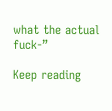what the actual fuck-”

Keep reading